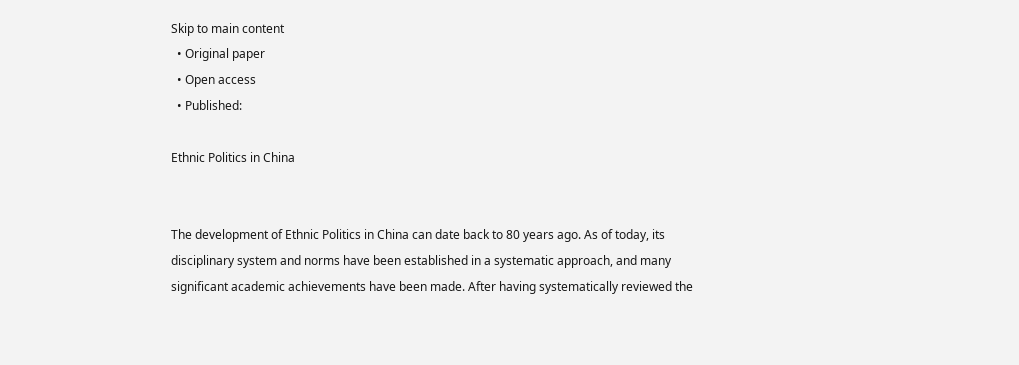Skip to main content
  • Original paper
  • Open access
  • Published:

Ethnic Politics in China


The development of Ethnic Politics in China can date back to 80 years ago. As of today, its disciplinary system and norms have been established in a systematic approach, and many significant academic achievements have been made. After having systematically reviewed the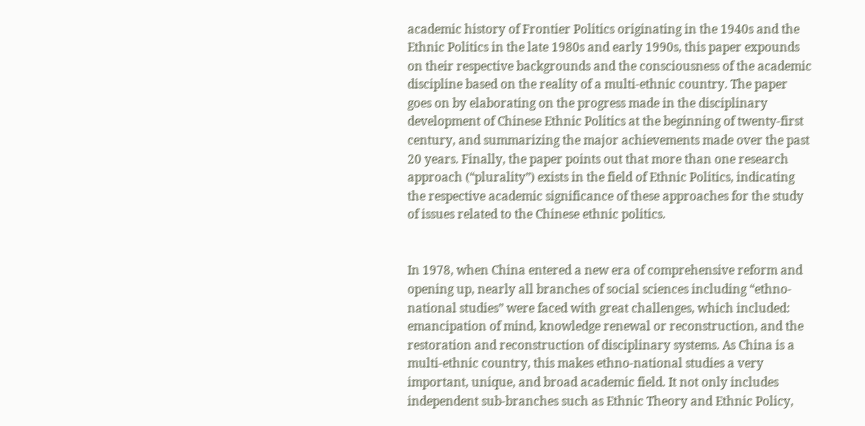academic history of Frontier Politics originating in the 1940s and the Ethnic Politics in the late 1980s and early 1990s, this paper expounds on their respective backgrounds and the consciousness of the academic discipline based on the reality of a multi-ethnic country. The paper goes on by elaborating on the progress made in the disciplinary development of Chinese Ethnic Politics at the beginning of twenty-first century, and summarizing the major achievements made over the past 20 years. Finally, the paper points out that more than one research approach (“plurality”) exists in the field of Ethnic Politics, indicating the respective academic significance of these approaches for the study of issues related to the Chinese ethnic politics.


In 1978, when China entered a new era of comprehensive reform and opening up, nearly all branches of social sciences including “ethno-national studies” were faced with great challenges, which included: emancipation of mind, knowledge renewal or reconstruction, and the restoration and reconstruction of disciplinary systems. As China is a multi-ethnic country, this makes ethno-national studies a very important, unique, and broad academic field. It not only includes independent sub-branches such as Ethnic Theory and Ethnic Policy,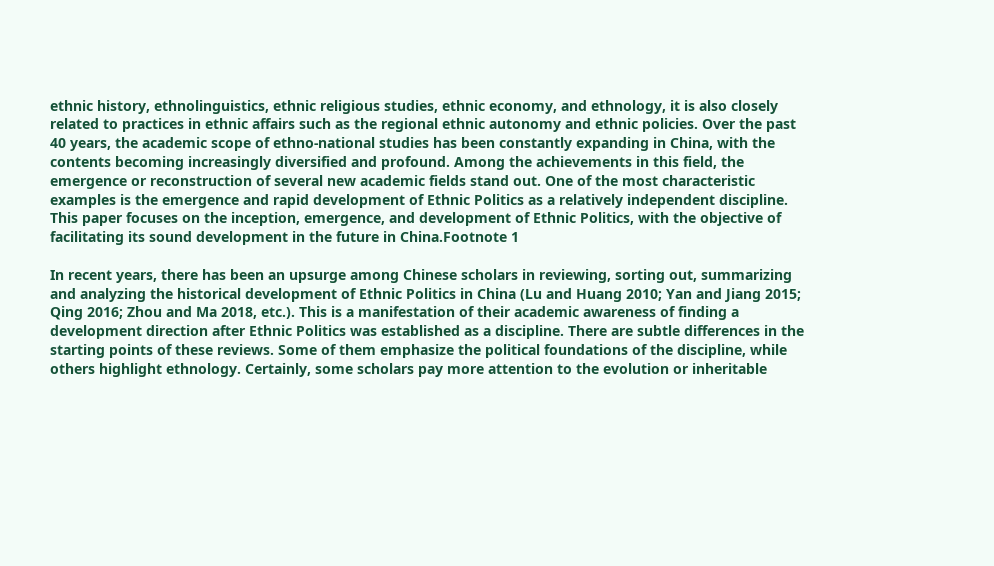ethnic history, ethnolinguistics, ethnic religious studies, ethnic economy, and ethnology, it is also closely related to practices in ethnic affairs such as the regional ethnic autonomy and ethnic policies. Over the past 40 years, the academic scope of ethno-national studies has been constantly expanding in China, with the contents becoming increasingly diversified and profound. Among the achievements in this field, the emergence or reconstruction of several new academic fields stand out. One of the most characteristic examples is the emergence and rapid development of Ethnic Politics as a relatively independent discipline. This paper focuses on the inception, emergence, and development of Ethnic Politics, with the objective of facilitating its sound development in the future in China.Footnote 1

In recent years, there has been an upsurge among Chinese scholars in reviewing, sorting out, summarizing and analyzing the historical development of Ethnic Politics in China (Lu and Huang 2010; Yan and Jiang 2015; Qing 2016; Zhou and Ma 2018, etc.). This is a manifestation of their academic awareness of finding a development direction after Ethnic Politics was established as a discipline. There are subtle differences in the starting points of these reviews. Some of them emphasize the political foundations of the discipline, while others highlight ethnology. Certainly, some scholars pay more attention to the evolution or inheritable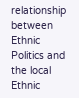relationship between Ethnic Politics and the local Ethnic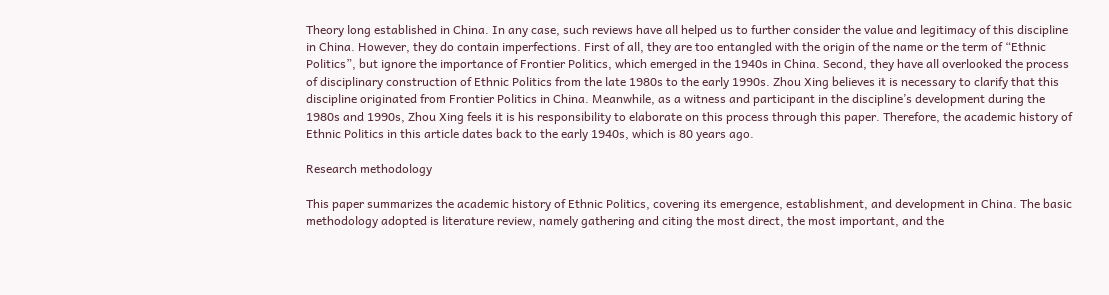Theory long established in China. In any case, such reviews have all helped us to further consider the value and legitimacy of this discipline in China. However, they do contain imperfections. First of all, they are too entangled with the origin of the name or the term of “Ethnic Politics”, but ignore the importance of Frontier Politics, which emerged in the 1940s in China. Second, they have all overlooked the process of disciplinary construction of Ethnic Politics from the late 1980s to the early 1990s. Zhou Xing believes it is necessary to clarify that this discipline originated from Frontier Politics in China. Meanwhile, as a witness and participant in the discipline’s development during the 1980s and 1990s, Zhou Xing feels it is his responsibility to elaborate on this process through this paper. Therefore, the academic history of Ethnic Politics in this article dates back to the early 1940s, which is 80 years ago.

Research methodology

This paper summarizes the academic history of Ethnic Politics, covering its emergence, establishment, and development in China. The basic methodology adopted is literature review, namely gathering and citing the most direct, the most important, and the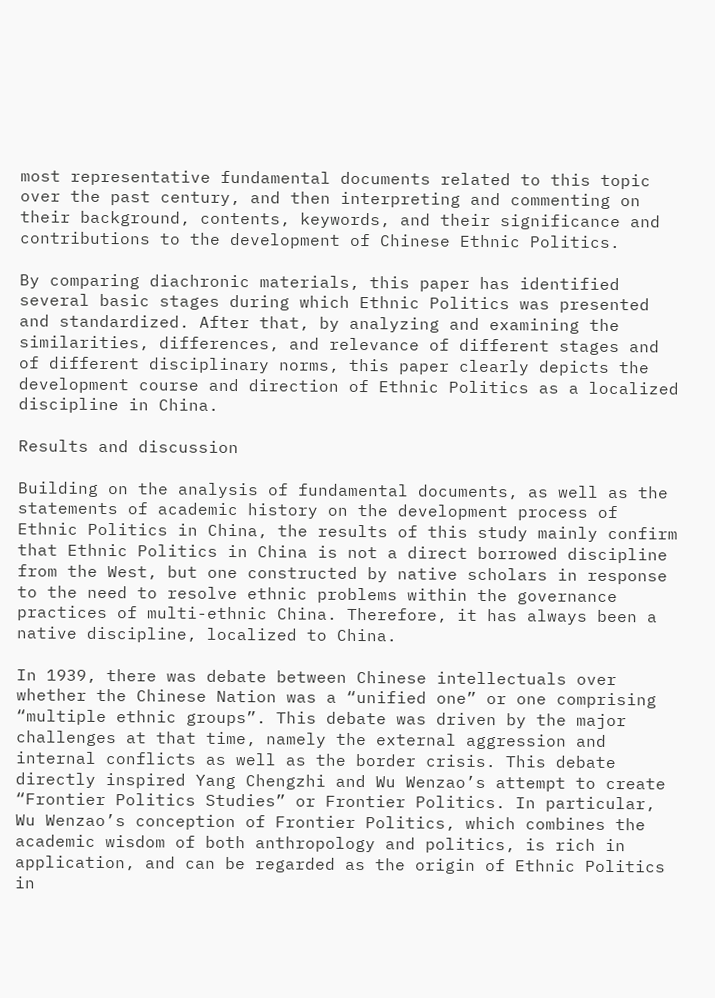most representative fundamental documents related to this topic over the past century, and then interpreting and commenting on their background, contents, keywords, and their significance and contributions to the development of Chinese Ethnic Politics.

By comparing diachronic materials, this paper has identified several basic stages during which Ethnic Politics was presented and standardized. After that, by analyzing and examining the similarities, differences, and relevance of different stages and of different disciplinary norms, this paper clearly depicts the development course and direction of Ethnic Politics as a localized discipline in China.

Results and discussion

Building on the analysis of fundamental documents, as well as the statements of academic history on the development process of Ethnic Politics in China, the results of this study mainly confirm that Ethnic Politics in China is not a direct borrowed discipline from the West, but one constructed by native scholars in response to the need to resolve ethnic problems within the governance practices of multi-ethnic China. Therefore, it has always been a native discipline, localized to China.

In 1939, there was debate between Chinese intellectuals over whether the Chinese Nation was a “unified one” or one comprising “multiple ethnic groups”. This debate was driven by the major challenges at that time, namely the external aggression and internal conflicts as well as the border crisis. This debate directly inspired Yang Chengzhi and Wu Wenzao’s attempt to create “Frontier Politics Studies” or Frontier Politics. In particular, Wu Wenzao’s conception of Frontier Politics, which combines the academic wisdom of both anthropology and politics, is rich in application, and can be regarded as the origin of Ethnic Politics in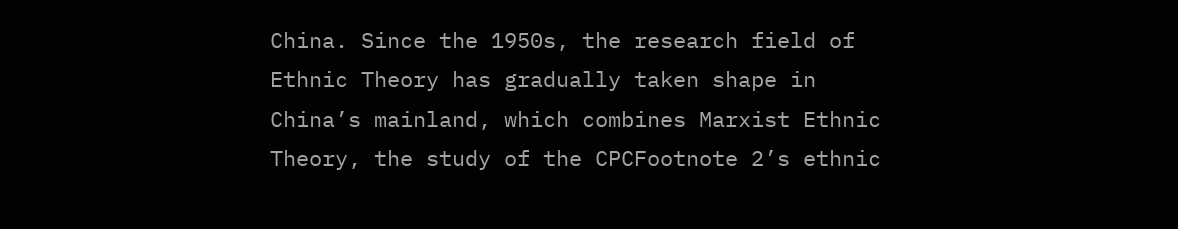China. Since the 1950s, the research field of Ethnic Theory has gradually taken shape in China’s mainland, which combines Marxist Ethnic Theory, the study of the CPCFootnote 2’s ethnic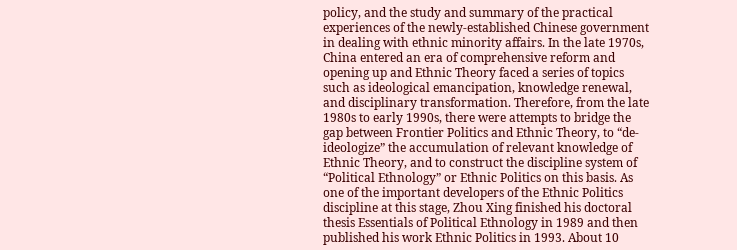policy, and the study and summary of the practical experiences of the newly-established Chinese government in dealing with ethnic minority affairs. In the late 1970s, China entered an era of comprehensive reform and opening up and Ethnic Theory faced a series of topics such as ideological emancipation, knowledge renewal, and disciplinary transformation. Therefore, from the late 1980s to early 1990s, there were attempts to bridge the gap between Frontier Politics and Ethnic Theory, to “de-ideologize” the accumulation of relevant knowledge of Ethnic Theory, and to construct the discipline system of “Political Ethnology” or Ethnic Politics on this basis. As one of the important developers of the Ethnic Politics discipline at this stage, Zhou Xing finished his doctoral thesis Essentials of Political Ethnology in 1989 and then published his work Ethnic Politics in 1993. About 10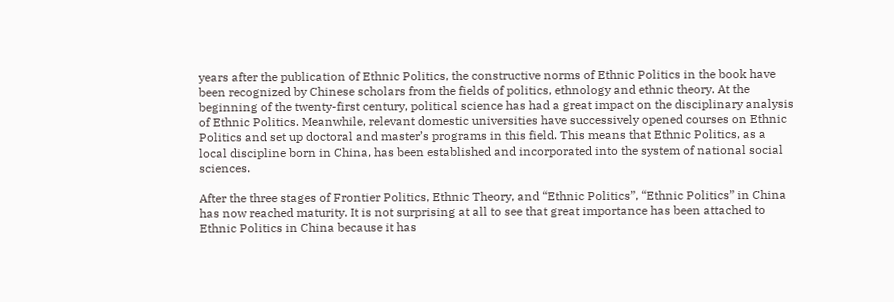years after the publication of Ethnic Politics, the constructive norms of Ethnic Politics in the book have been recognized by Chinese scholars from the fields of politics, ethnology and ethnic theory. At the beginning of the twenty-first century, political science has had a great impact on the disciplinary analysis of Ethnic Politics. Meanwhile, relevant domestic universities have successively opened courses on Ethnic Politics and set up doctoral and master’s programs in this field. This means that Ethnic Politics, as a local discipline born in China, has been established and incorporated into the system of national social sciences.

After the three stages of Frontier Politics, Ethnic Theory, and “Ethnic Politics”, “Ethnic Politics” in China has now reached maturity. It is not surprising at all to see that great importance has been attached to Ethnic Politics in China because it has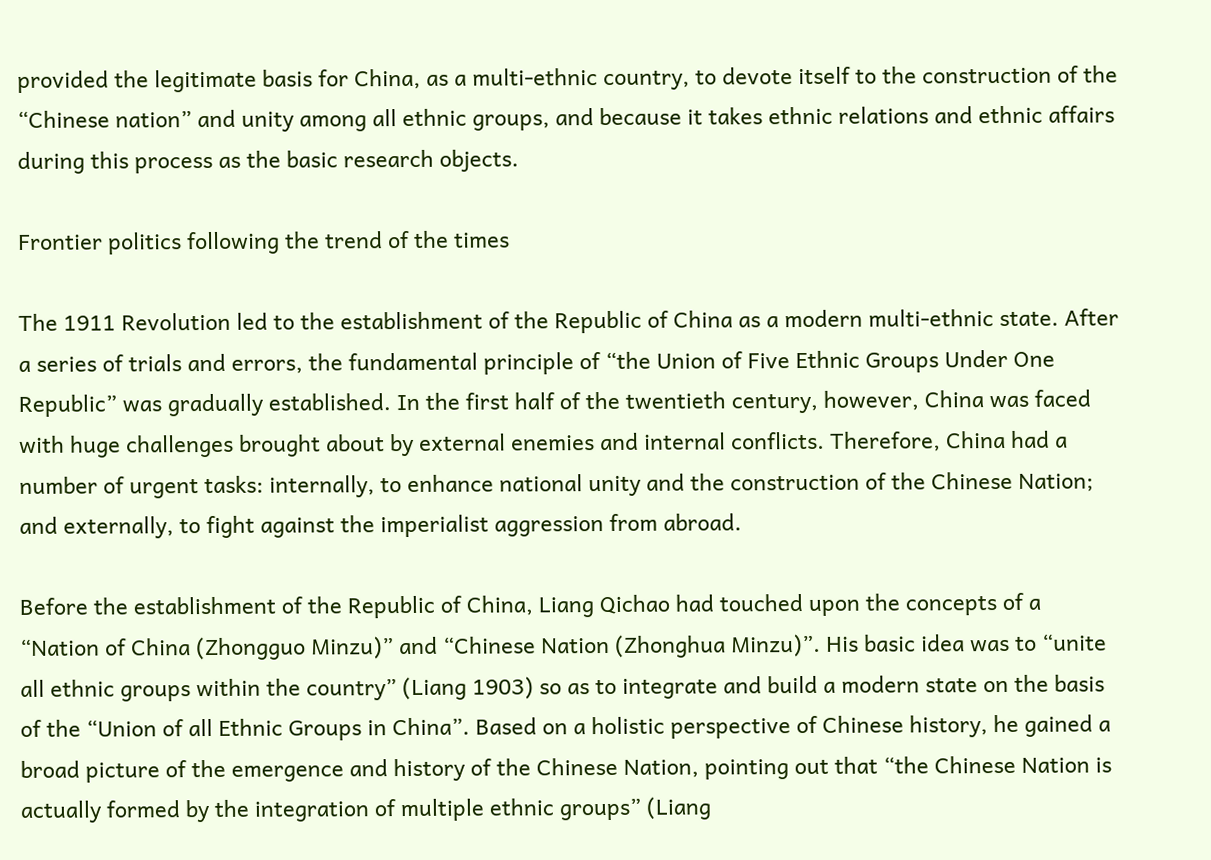provided the legitimate basis for China, as a multi-ethnic country, to devote itself to the construction of the “Chinese nation” and unity among all ethnic groups, and because it takes ethnic relations and ethnic affairs during this process as the basic research objects.

Frontier politics following the trend of the times

The 1911 Revolution led to the establishment of the Republic of China as a modern multi-ethnic state. After a series of trials and errors, the fundamental principle of “the Union of Five Ethnic Groups Under One Republic” was gradually established. In the first half of the twentieth century, however, China was faced with huge challenges brought about by external enemies and internal conflicts. Therefore, China had a number of urgent tasks: internally, to enhance national unity and the construction of the Chinese Nation; and externally, to fight against the imperialist aggression from abroad.

Before the establishment of the Republic of China, Liang Qichao had touched upon the concepts of a “Nation of China (Zhongguo Minzu)” and “Chinese Nation (Zhonghua Minzu)”. His basic idea was to “unite all ethnic groups within the country” (Liang 1903) so as to integrate and build a modern state on the basis of the “Union of all Ethnic Groups in China”. Based on a holistic perspective of Chinese history, he gained a broad picture of the emergence and history of the Chinese Nation, pointing out that “the Chinese Nation is actually formed by the integration of multiple ethnic groups” (Liang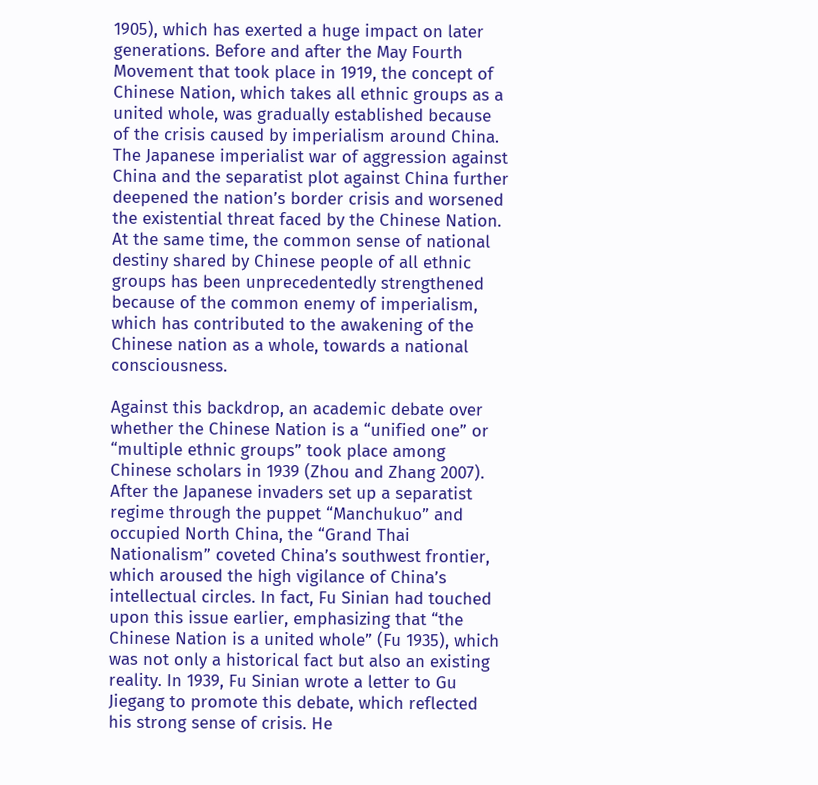1905), which has exerted a huge impact on later generations. Before and after the May Fourth Movement that took place in 1919, the concept of Chinese Nation, which takes all ethnic groups as a united whole, was gradually established because of the crisis caused by imperialism around China. The Japanese imperialist war of aggression against China and the separatist plot against China further deepened the nation’s border crisis and worsened the existential threat faced by the Chinese Nation. At the same time, the common sense of national destiny shared by Chinese people of all ethnic groups has been unprecedentedly strengthened because of the common enemy of imperialism, which has contributed to the awakening of the Chinese nation as a whole, towards a national consciousness.

Against this backdrop, an academic debate over whether the Chinese Nation is a “unified one” or “multiple ethnic groups” took place among Chinese scholars in 1939 (Zhou and Zhang 2007). After the Japanese invaders set up a separatist regime through the puppet “Manchukuo” and occupied North China, the “Grand Thai Nationalism” coveted China’s southwest frontier, which aroused the high vigilance of China’s intellectual circles. In fact, Fu Sinian had touched upon this issue earlier, emphasizing that “the Chinese Nation is a united whole” (Fu 1935), which was not only a historical fact but also an existing reality. In 1939, Fu Sinian wrote a letter to Gu Jiegang to promote this debate, which reflected his strong sense of crisis. He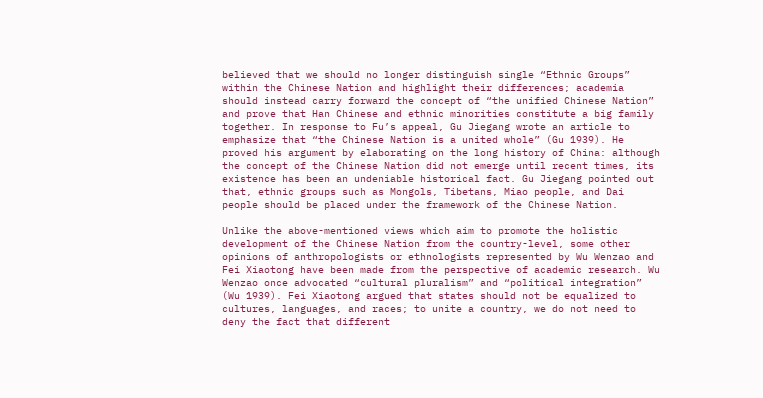believed that we should no longer distinguish single “Ethnic Groups” within the Chinese Nation and highlight their differences; academia should instead carry forward the concept of “the unified Chinese Nation” and prove that Han Chinese and ethnic minorities constitute a big family together. In response to Fu’s appeal, Gu Jiegang wrote an article to emphasize that “the Chinese Nation is a united whole” (Gu 1939). He proved his argument by elaborating on the long history of China: although the concept of the Chinese Nation did not emerge until recent times, its existence has been an undeniable historical fact. Gu Jiegang pointed out that, ethnic groups such as Mongols, Tibetans, Miao people, and Dai people should be placed under the framework of the Chinese Nation.

Unlike the above-mentioned views which aim to promote the holistic development of the Chinese Nation from the country-level, some other opinions of anthropologists or ethnologists represented by Wu Wenzao and Fei Xiaotong have been made from the perspective of academic research. Wu Wenzao once advocated “cultural pluralism” and “political integration” (Wu 1939). Fei Xiaotong argued that states should not be equalized to cultures, languages, and races; to unite a country, we do not need to deny the fact that different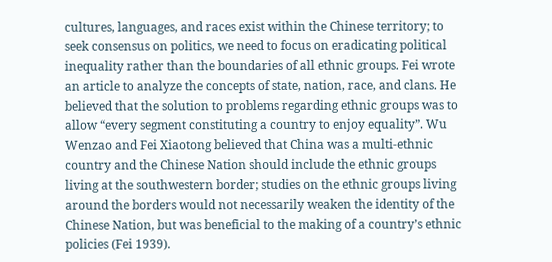cultures, languages, and races exist within the Chinese territory; to seek consensus on politics, we need to focus on eradicating political inequality rather than the boundaries of all ethnic groups. Fei wrote an article to analyze the concepts of state, nation, race, and clans. He believed that the solution to problems regarding ethnic groups was to allow “every segment constituting a country to enjoy equality”. Wu Wenzao and Fei Xiaotong believed that China was a multi-ethnic country and the Chinese Nation should include the ethnic groups living at the southwestern border; studies on the ethnic groups living around the borders would not necessarily weaken the identity of the Chinese Nation, but was beneficial to the making of a country’s ethnic policies (Fei 1939).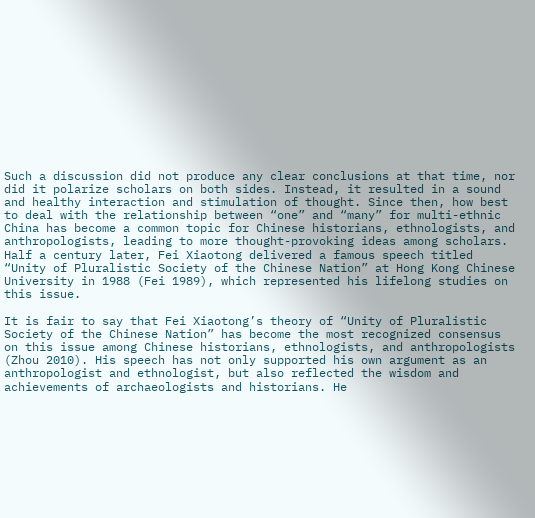Such a discussion did not produce any clear conclusions at that time, nor did it polarize scholars on both sides. Instead, it resulted in a sound and healthy interaction and stimulation of thought. Since then, how best to deal with the relationship between “one” and “many” for multi-ethnic China has become a common topic for Chinese historians, ethnologists, and anthropologists, leading to more thought-provoking ideas among scholars. Half a century later, Fei Xiaotong delivered a famous speech titled “Unity of Pluralistic Society of the Chinese Nation” at Hong Kong Chinese University in 1988 (Fei 1989), which represented his lifelong studies on this issue.

It is fair to say that Fei Xiaotong’s theory of “Unity of Pluralistic Society of the Chinese Nation” has become the most recognized consensus on this issue among Chinese historians, ethnologists, and anthropologists (Zhou 2010). His speech has not only supported his own argument as an anthropologist and ethnologist, but also reflected the wisdom and achievements of archaeologists and historians. He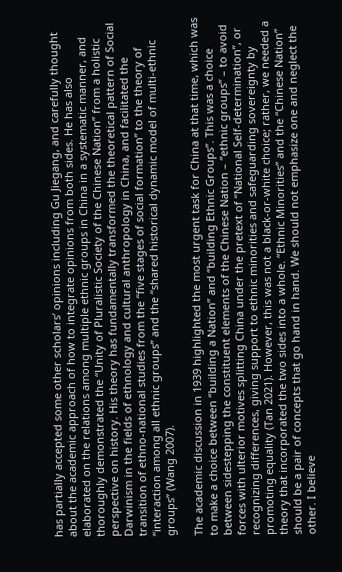has partially accepted some other scholars’ opinions including Gu Jiegang, and carefully thought about the academic approach of how to integrate opinions from both sides. He has also elaborated on the relations among multiple ethnic groups in China in a systematic manner, and thoroughly demonstrated the “Unity of Pluralistic Society of the Chinese Nation” from a holistic perspective on history. His theory has fundamentally transformed the theoretical pattern of Social Darwinism in the fields of ethnology and cultural anthropology in China, and facilitated the transition of ethno-national studies from the “five stages of social formation” to the theory of “interaction among all ethnic groups” and the “shared historical dynamic model of multi-ethnic groups” (Wang 2007).

The academic discussion in 1939 highlighted the most urgent task for China at that time, which was to make a choice between “building a Nation” and “building Ethnic Groups”. This was a choice between sidestepping the constituent elements of the Chinese Nation – “ethnic groups” – to avoid forces with ulterior motives splitting China under the pretext of “National Self-determination”, or recognizing differences, giving support to ethnic minorities and safeguarding sovereignty by promoting equality (Tan 2021). However, this was not a black-or-white choice; rather, we needed a theory that incorporated the two sides into a whole. “Ethnic Minorities” and the “Chinese Nation” should be a pair of concepts that go hand in hand. We should not emphasize one and neglect the other. I believe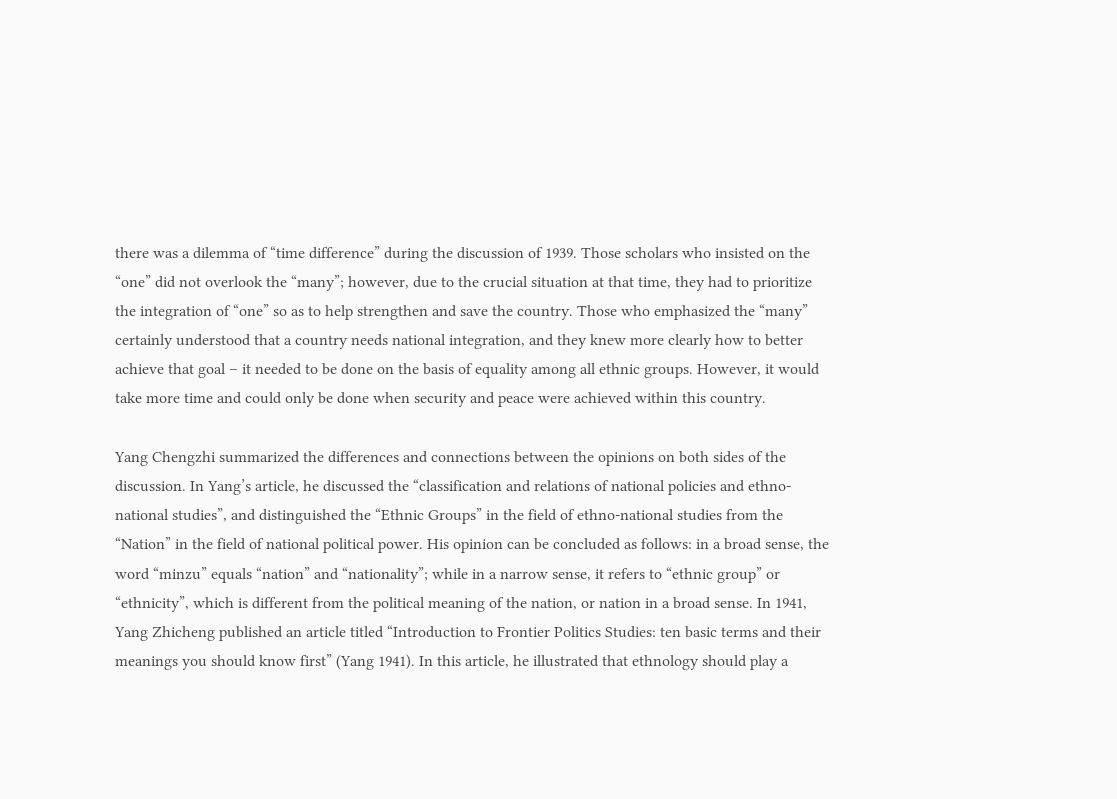there was a dilemma of “time difference” during the discussion of 1939. Those scholars who insisted on the “one” did not overlook the “many”; however, due to the crucial situation at that time, they had to prioritize the integration of “one” so as to help strengthen and save the country. Those who emphasized the “many” certainly understood that a country needs national integration, and they knew more clearly how to better achieve that goal – it needed to be done on the basis of equality among all ethnic groups. However, it would take more time and could only be done when security and peace were achieved within this country.

Yang Chengzhi summarized the differences and connections between the opinions on both sides of the discussion. In Yang’s article, he discussed the “classification and relations of national policies and ethno-national studies”, and distinguished the “Ethnic Groups” in the field of ethno-national studies from the “Nation” in the field of national political power. His opinion can be concluded as follows: in a broad sense, the word “minzu” equals “nation” and “nationality”; while in a narrow sense, it refers to “ethnic group” or “ethnicity”, which is different from the political meaning of the nation, or nation in a broad sense. In 1941, Yang Zhicheng published an article titled “Introduction to Frontier Politics Studies: ten basic terms and their meanings you should know first” (Yang 1941). In this article, he illustrated that ethnology should play a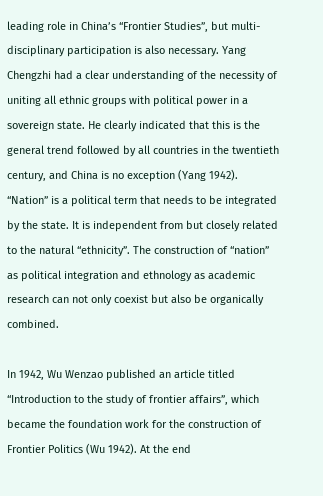leading role in China’s “Frontier Studies”, but multi-disciplinary participation is also necessary. Yang Chengzhi had a clear understanding of the necessity of uniting all ethnic groups with political power in a sovereign state. He clearly indicated that this is the general trend followed by all countries in the twentieth century, and China is no exception (Yang 1942). “Nation” is a political term that needs to be integrated by the state. It is independent from but closely related to the natural “ethnicity”. The construction of “nation” as political integration and ethnology as academic research can not only coexist but also be organically combined.

In 1942, Wu Wenzao published an article titled “Introduction to the study of frontier affairs”, which became the foundation work for the construction of Frontier Politics (Wu 1942). At the end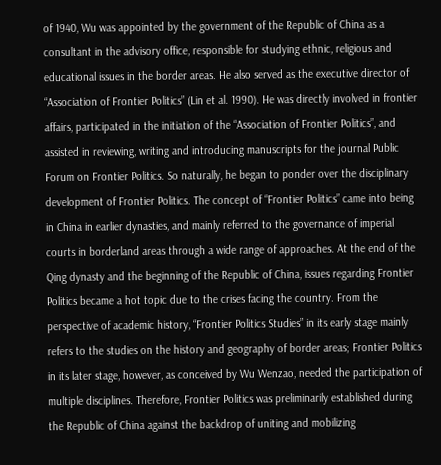of 1940, Wu was appointed by the government of the Republic of China as a consultant in the advisory office, responsible for studying ethnic, religious and educational issues in the border areas. He also served as the executive director of “Association of Frontier Politics” (Lin et al. 1990). He was directly involved in frontier affairs, participated in the initiation of the “Association of Frontier Politics”, and assisted in reviewing, writing and introducing manuscripts for the journal Public Forum on Frontier Politics. So naturally, he began to ponder over the disciplinary development of Frontier Politics. The concept of “Frontier Politics” came into being in China in earlier dynasties, and mainly referred to the governance of imperial courts in borderland areas through a wide range of approaches. At the end of the Qing dynasty and the beginning of the Republic of China, issues regarding Frontier Politics became a hot topic due to the crises facing the country. From the perspective of academic history, “Frontier Politics Studies” in its early stage mainly refers to the studies on the history and geography of border areas; Frontier Politics in its later stage, however, as conceived by Wu Wenzao, needed the participation of multiple disciplines. Therefore, Frontier Politics was preliminarily established during the Republic of China against the backdrop of uniting and mobilizing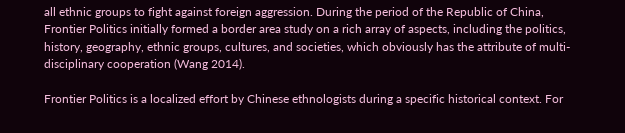all ethnic groups to fight against foreign aggression. During the period of the Republic of China, Frontier Politics initially formed a border area study on a rich array of aspects, including the politics, history, geography, ethnic groups, cultures, and societies, which obviously has the attribute of multi-disciplinary cooperation (Wang 2014).

Frontier Politics is a localized effort by Chinese ethnologists during a specific historical context. For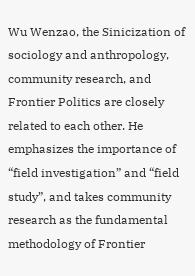Wu Wenzao, the Sinicization of sociology and anthropology, community research, and Frontier Politics are closely related to each other. He emphasizes the importance of “field investigation” and “field study”, and takes community research as the fundamental methodology of Frontier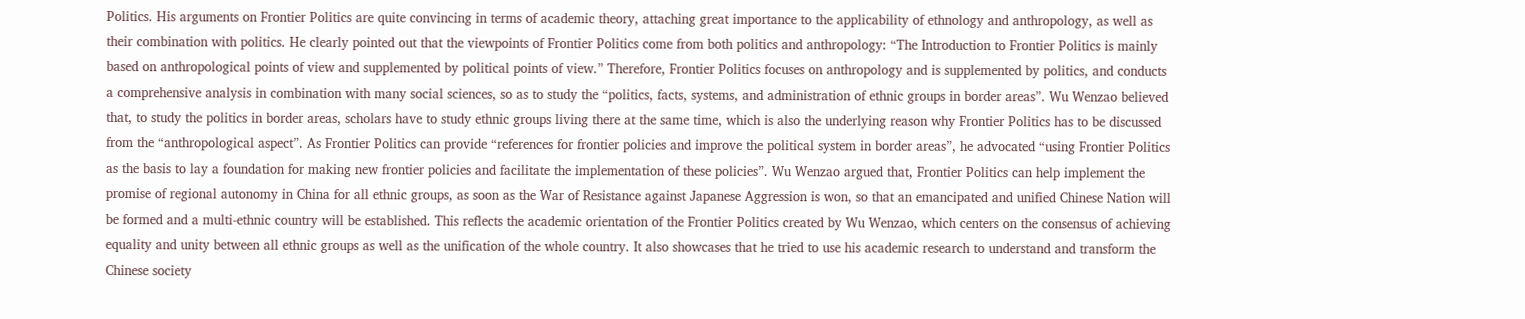Politics. His arguments on Frontier Politics are quite convincing in terms of academic theory, attaching great importance to the applicability of ethnology and anthropology, as well as their combination with politics. He clearly pointed out that the viewpoints of Frontier Politics come from both politics and anthropology: “The Introduction to Frontier Politics is mainly based on anthropological points of view and supplemented by political points of view.” Therefore, Frontier Politics focuses on anthropology and is supplemented by politics, and conducts a comprehensive analysis in combination with many social sciences, so as to study the “politics, facts, systems, and administration of ethnic groups in border areas”. Wu Wenzao believed that, to study the politics in border areas, scholars have to study ethnic groups living there at the same time, which is also the underlying reason why Frontier Politics has to be discussed from the “anthropological aspect”. As Frontier Politics can provide “references for frontier policies and improve the political system in border areas”, he advocated “using Frontier Politics as the basis to lay a foundation for making new frontier policies and facilitate the implementation of these policies”. Wu Wenzao argued that, Frontier Politics can help implement the promise of regional autonomy in China for all ethnic groups, as soon as the War of Resistance against Japanese Aggression is won, so that an emancipated and unified Chinese Nation will be formed and a multi-ethnic country will be established. This reflects the academic orientation of the Frontier Politics created by Wu Wenzao, which centers on the consensus of achieving equality and unity between all ethnic groups as well as the unification of the whole country. It also showcases that he tried to use his academic research to understand and transform the Chinese society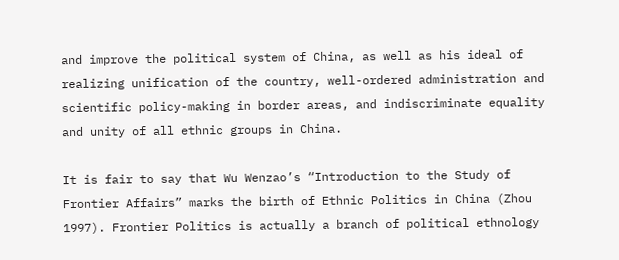and improve the political system of China, as well as his ideal of realizing unification of the country, well-ordered administration and scientific policy-making in border areas, and indiscriminate equality and unity of all ethnic groups in China.

It is fair to say that Wu Wenzao’s “Introduction to the Study of Frontier Affairs” marks the birth of Ethnic Politics in China (Zhou 1997). Frontier Politics is actually a branch of political ethnology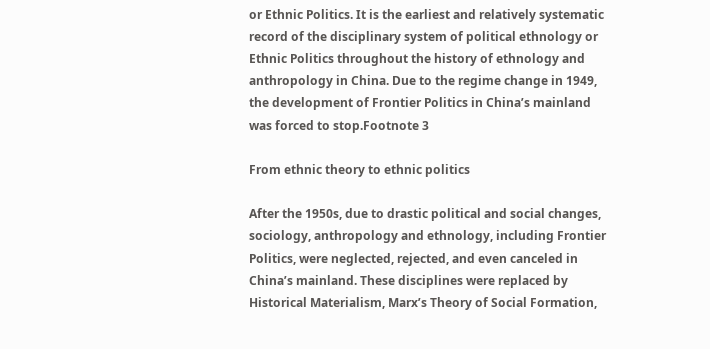or Ethnic Politics. It is the earliest and relatively systematic record of the disciplinary system of political ethnology or Ethnic Politics throughout the history of ethnology and anthropology in China. Due to the regime change in 1949, the development of Frontier Politics in China’s mainland was forced to stop.Footnote 3

From ethnic theory to ethnic politics

After the 1950s, due to drastic political and social changes, sociology, anthropology and ethnology, including Frontier Politics, were neglected, rejected, and even canceled in China’s mainland. These disciplines were replaced by Historical Materialism, Marx’s Theory of Social Formation,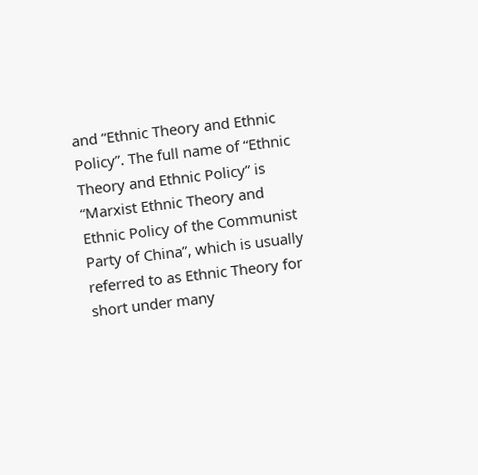and “Ethnic Theory and Ethnic Policy”. The full name of “Ethnic Theory and Ethnic Policy” is “Marxist Ethnic Theory and Ethnic Policy of the Communist Party of China”, which is usually referred to as Ethnic Theory for short under many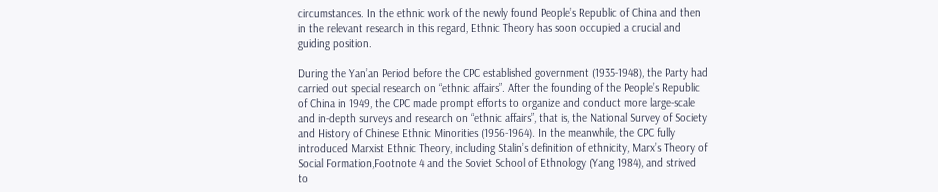circumstances. In the ethnic work of the newly found People’s Republic of China and then in the relevant research in this regard, Ethnic Theory has soon occupied a crucial and guiding position.

During the Yan’an Period before the CPC established government (1935-1948), the Party had carried out special research on “ethnic affairs”. After the founding of the People’s Republic of China in 1949, the CPC made prompt efforts to organize and conduct more large-scale and in-depth surveys and research on “ethnic affairs”, that is, the National Survey of Society and History of Chinese Ethnic Minorities (1956-1964). In the meanwhile, the CPC fully introduced Marxist Ethnic Theory, including Stalin’s definition of ethnicity, Marx’s Theory of Social Formation,Footnote 4 and the Soviet School of Ethnology (Yang 1984), and strived to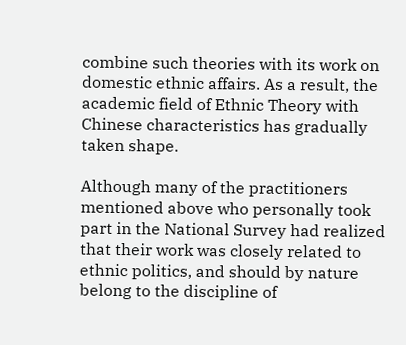combine such theories with its work on domestic ethnic affairs. As a result, the academic field of Ethnic Theory with Chinese characteristics has gradually taken shape.

Although many of the practitioners mentioned above who personally took part in the National Survey had realized that their work was closely related to ethnic politics, and should by nature belong to the discipline of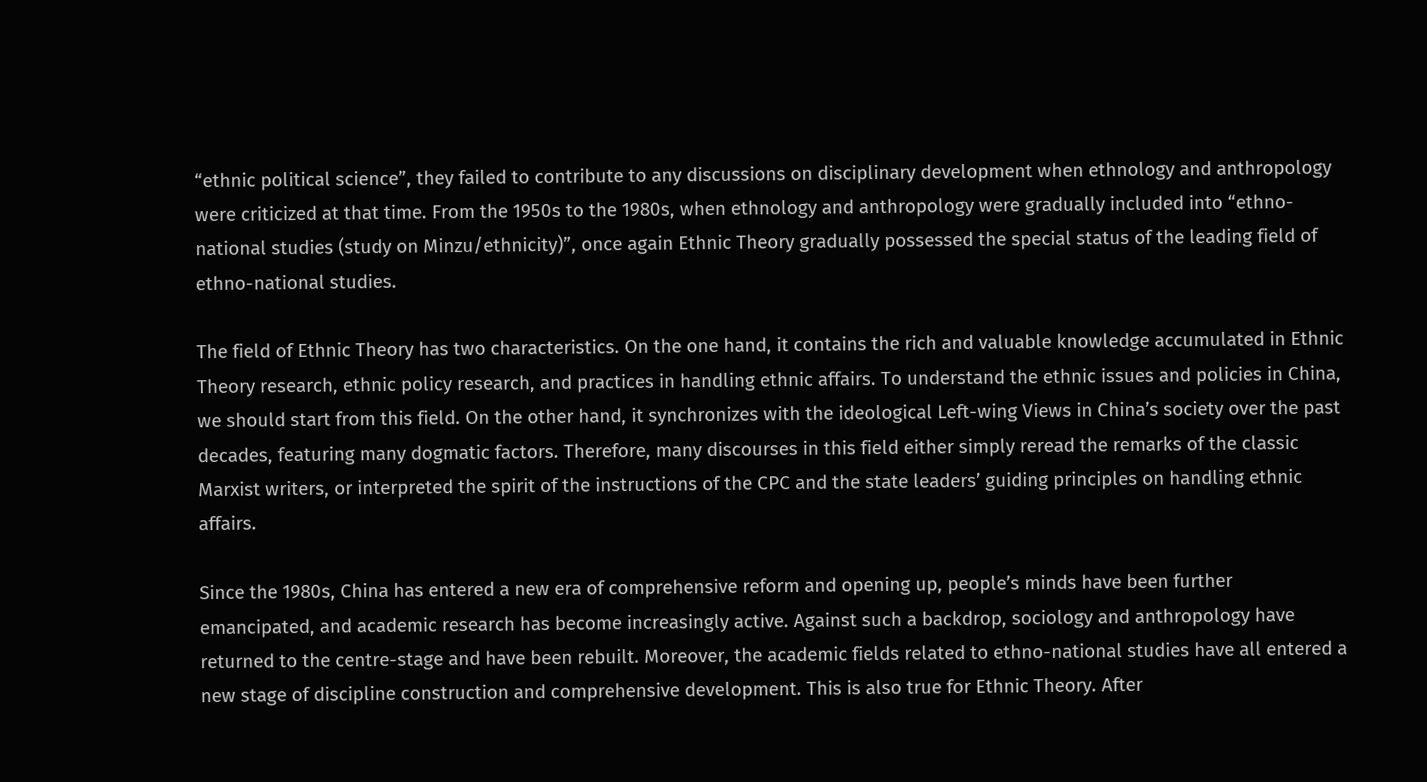“ethnic political science”, they failed to contribute to any discussions on disciplinary development when ethnology and anthropology were criticized at that time. From the 1950s to the 1980s, when ethnology and anthropology were gradually included into “ethno-national studies (study on Minzu/ethnicity)”, once again Ethnic Theory gradually possessed the special status of the leading field of ethno-national studies.

The field of Ethnic Theory has two characteristics. On the one hand, it contains the rich and valuable knowledge accumulated in Ethnic Theory research, ethnic policy research, and practices in handling ethnic affairs. To understand the ethnic issues and policies in China, we should start from this field. On the other hand, it synchronizes with the ideological Left-wing Views in China’s society over the past decades, featuring many dogmatic factors. Therefore, many discourses in this field either simply reread the remarks of the classic Marxist writers, or interpreted the spirit of the instructions of the CPC and the state leaders’ guiding principles on handling ethnic affairs.

Since the 1980s, China has entered a new era of comprehensive reform and opening up, people’s minds have been further emancipated, and academic research has become increasingly active. Against such a backdrop, sociology and anthropology have returned to the centre-stage and have been rebuilt. Moreover, the academic fields related to ethno-national studies have all entered a new stage of discipline construction and comprehensive development. This is also true for Ethnic Theory. After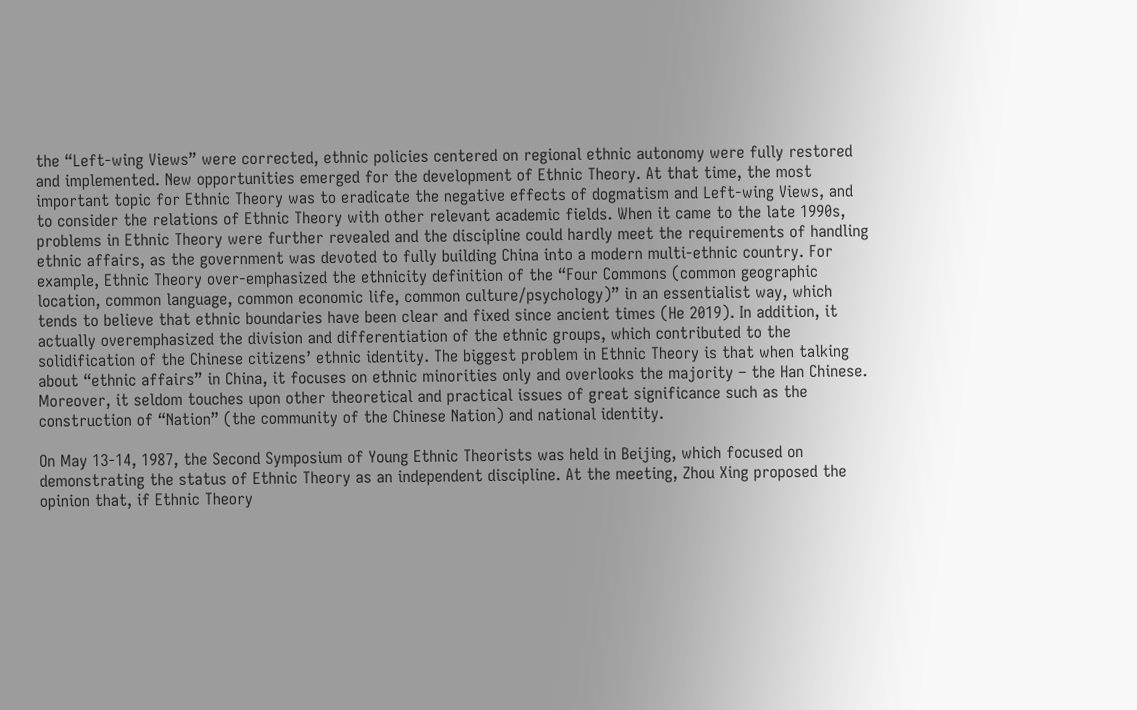the “Left-wing Views” were corrected, ethnic policies centered on regional ethnic autonomy were fully restored and implemented. New opportunities emerged for the development of Ethnic Theory. At that time, the most important topic for Ethnic Theory was to eradicate the negative effects of dogmatism and Left-wing Views, and to consider the relations of Ethnic Theory with other relevant academic fields. When it came to the late 1990s, problems in Ethnic Theory were further revealed and the discipline could hardly meet the requirements of handling ethnic affairs, as the government was devoted to fully building China into a modern multi-ethnic country. For example, Ethnic Theory over-emphasized the ethnicity definition of the “Four Commons (common geographic location, common language, common economic life, common culture/psychology)” in an essentialist way, which tends to believe that ethnic boundaries have been clear and fixed since ancient times (He 2019). In addition, it actually overemphasized the division and differentiation of the ethnic groups, which contributed to the solidification of the Chinese citizens’ ethnic identity. The biggest problem in Ethnic Theory is that when talking about “ethnic affairs” in China, it focuses on ethnic minorities only and overlooks the majority – the Han Chinese. Moreover, it seldom touches upon other theoretical and practical issues of great significance such as the construction of “Nation” (the community of the Chinese Nation) and national identity.

On May 13-14, 1987, the Second Symposium of Young Ethnic Theorists was held in Beijing, which focused on demonstrating the status of Ethnic Theory as an independent discipline. At the meeting, Zhou Xing proposed the opinion that, if Ethnic Theory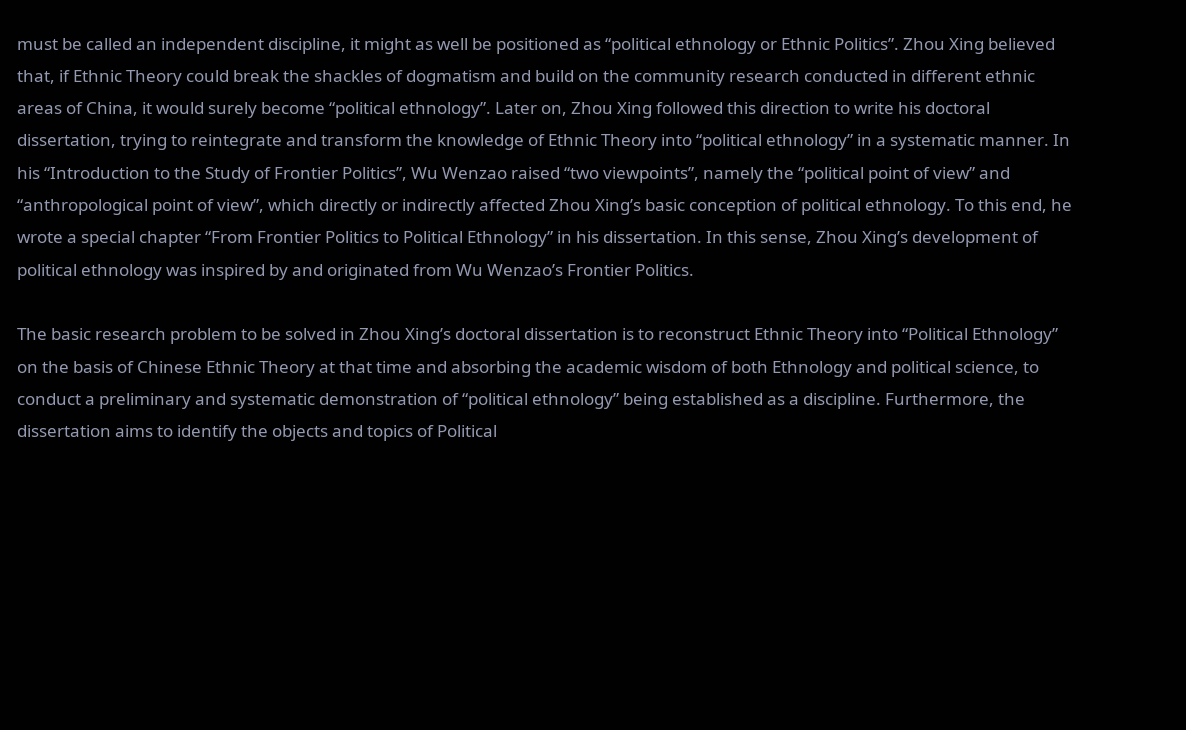must be called an independent discipline, it might as well be positioned as “political ethnology or Ethnic Politics”. Zhou Xing believed that, if Ethnic Theory could break the shackles of dogmatism and build on the community research conducted in different ethnic areas of China, it would surely become “political ethnology”. Later on, Zhou Xing followed this direction to write his doctoral dissertation, trying to reintegrate and transform the knowledge of Ethnic Theory into “political ethnology” in a systematic manner. In his “Introduction to the Study of Frontier Politics”, Wu Wenzao raised “two viewpoints”, namely the “political point of view” and “anthropological point of view”, which directly or indirectly affected Zhou Xing’s basic conception of political ethnology. To this end, he wrote a special chapter “From Frontier Politics to Political Ethnology” in his dissertation. In this sense, Zhou Xing’s development of political ethnology was inspired by and originated from Wu Wenzao’s Frontier Politics.

The basic research problem to be solved in Zhou Xing’s doctoral dissertation is to reconstruct Ethnic Theory into “Political Ethnology” on the basis of Chinese Ethnic Theory at that time and absorbing the academic wisdom of both Ethnology and political science, to conduct a preliminary and systematic demonstration of “political ethnology” being established as a discipline. Furthermore, the dissertation aims to identify the objects and topics of Political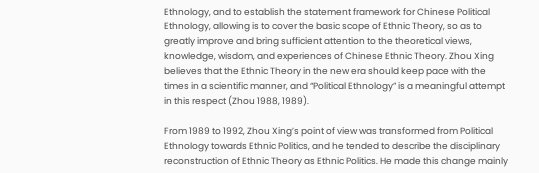Ethnology, and to establish the statement framework for Chinese Political Ethnology, allowing is to cover the basic scope of Ethnic Theory, so as to greatly improve and bring sufficient attention to the theoretical views, knowledge, wisdom, and experiences of Chinese Ethnic Theory. Zhou Xing believes that the Ethnic Theory in the new era should keep pace with the times in a scientific manner, and “Political Ethnology” is a meaningful attempt in this respect (Zhou 1988, 1989).

From 1989 to 1992, Zhou Xing’s point of view was transformed from Political Ethnology towards Ethnic Politics, and he tended to describe the disciplinary reconstruction of Ethnic Theory as Ethnic Politics. He made this change mainly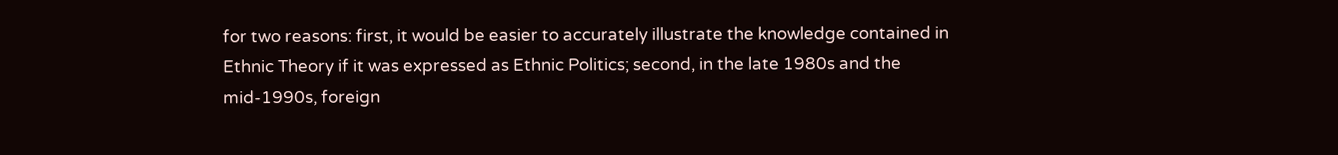for two reasons: first, it would be easier to accurately illustrate the knowledge contained in Ethnic Theory if it was expressed as Ethnic Politics; second, in the late 1980s and the mid-1990s, foreign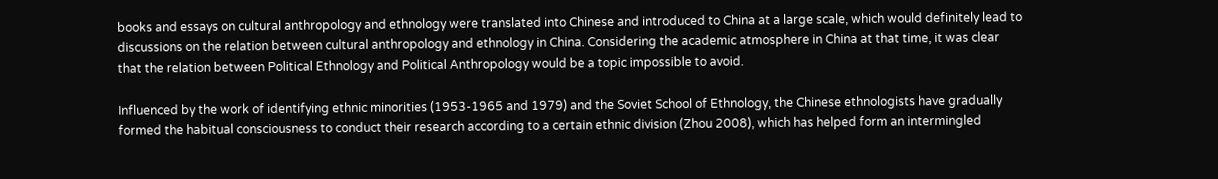books and essays on cultural anthropology and ethnology were translated into Chinese and introduced to China at a large scale, which would definitely lead to discussions on the relation between cultural anthropology and ethnology in China. Considering the academic atmosphere in China at that time, it was clear that the relation between Political Ethnology and Political Anthropology would be a topic impossible to avoid.

Influenced by the work of identifying ethnic minorities (1953-1965 and 1979) and the Soviet School of Ethnology, the Chinese ethnologists have gradually formed the habitual consciousness to conduct their research according to a certain ethnic division (Zhou 2008), which has helped form an intermingled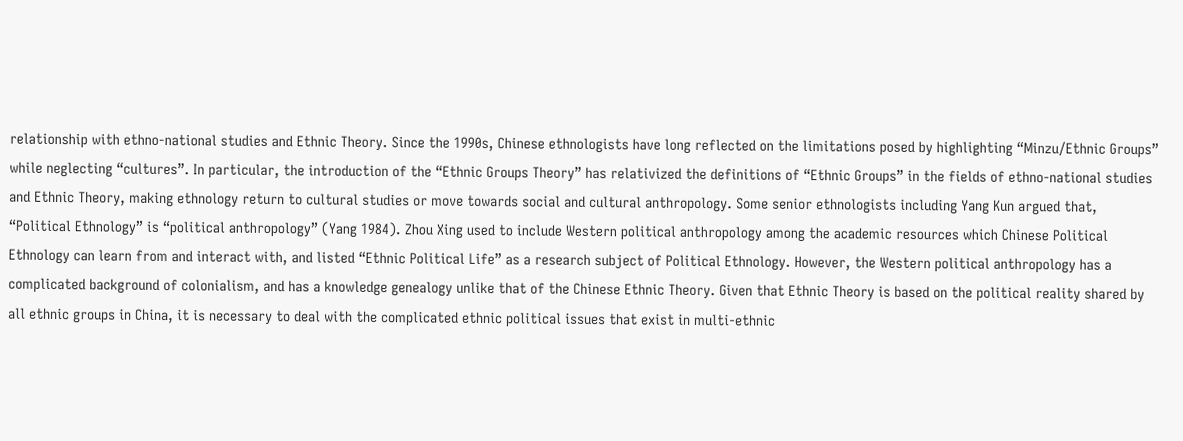relationship with ethno-national studies and Ethnic Theory. Since the 1990s, Chinese ethnologists have long reflected on the limitations posed by highlighting “Minzu/Ethnic Groups” while neglecting “cultures”. In particular, the introduction of the “Ethnic Groups Theory” has relativized the definitions of “Ethnic Groups” in the fields of ethno-national studies and Ethnic Theory, making ethnology return to cultural studies or move towards social and cultural anthropology. Some senior ethnologists including Yang Kun argued that, “Political Ethnology” is “political anthropology” (Yang 1984). Zhou Xing used to include Western political anthropology among the academic resources which Chinese Political Ethnology can learn from and interact with, and listed “Ethnic Political Life” as a research subject of Political Ethnology. However, the Western political anthropology has a complicated background of colonialism, and has a knowledge genealogy unlike that of the Chinese Ethnic Theory. Given that Ethnic Theory is based on the political reality shared by all ethnic groups in China, it is necessary to deal with the complicated ethnic political issues that exist in multi-ethnic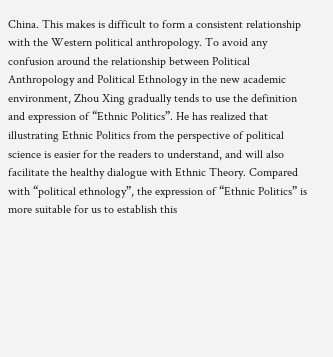China. This makes is difficult to form a consistent relationship with the Western political anthropology. To avoid any confusion around the relationship between Political Anthropology and Political Ethnology in the new academic environment, Zhou Xing gradually tends to use the definition and expression of “Ethnic Politics”. He has realized that illustrating Ethnic Politics from the perspective of political science is easier for the readers to understand, and will also facilitate the healthy dialogue with Ethnic Theory. Compared with “political ethnology”, the expression of “Ethnic Politics” is more suitable for us to establish this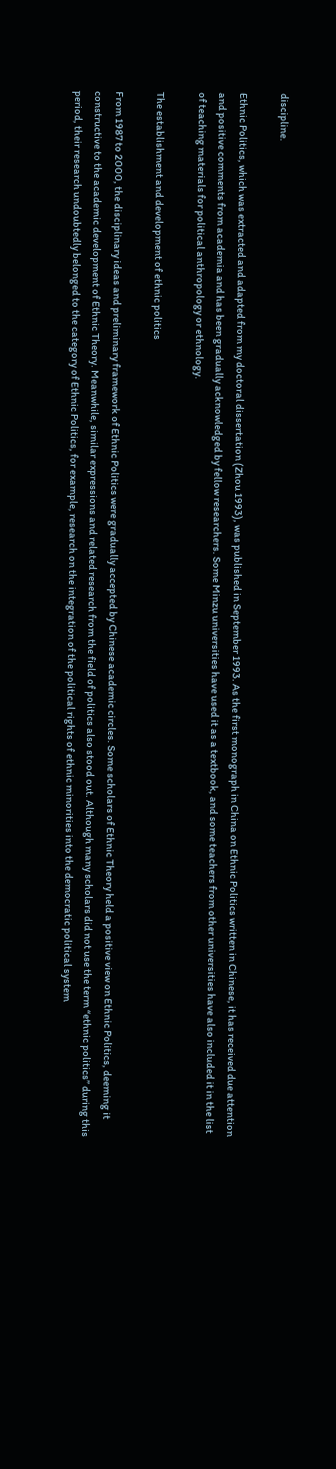discipline.

Ethnic Politics, which was extracted and adapted from my doctoral dissertation (Zhou 1993), was published in September 1993. As the first monograph in China on Ethnic Politics written in Chinese, it has received due attention and positive comments from academia and has been gradually acknowledged by fellow researchers. Some Minzu universities have used it as a textbook, and some teachers from other universities have also included it in the list of teaching materials for political anthropology or ethnology.

The establishment and development of ethnic politics

From 1987 to 2000, the disciplinary ideas and preliminary framework of Ethnic Politics were gradually accepted by Chinese academic circles. Some scholars of Ethnic Theory held a positive view on Ethnic Politics, deeming it constructive to the academic development of Ethnic Theory. Meanwhile, similar expressions and related research from the field of politics also stood out. Although many scholars did not use the term “ethnic politics” during this period, their research undoubtedly belonged to the category of Ethnic Politics, for example, research on the integration of the political rights of ethnic minorities into the democratic political system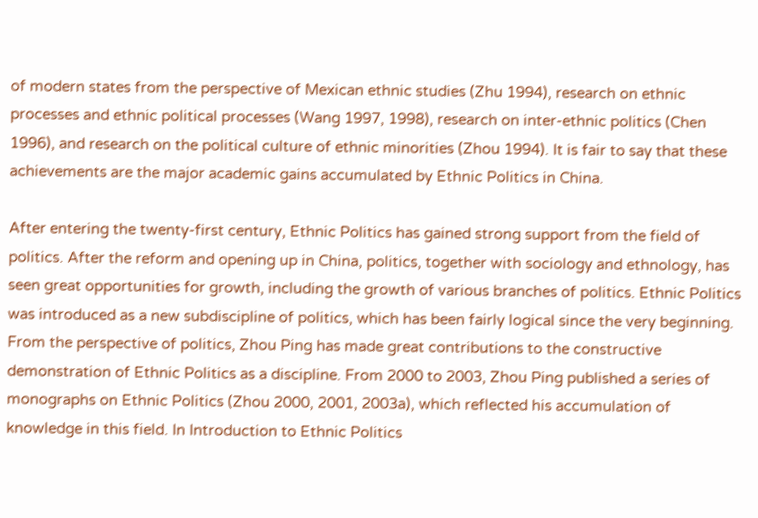of modern states from the perspective of Mexican ethnic studies (Zhu 1994), research on ethnic processes and ethnic political processes (Wang 1997, 1998), research on inter-ethnic politics (Chen 1996), and research on the political culture of ethnic minorities (Zhou 1994). It is fair to say that these achievements are the major academic gains accumulated by Ethnic Politics in China.

After entering the twenty-first century, Ethnic Politics has gained strong support from the field of politics. After the reform and opening up in China, politics, together with sociology and ethnology, has seen great opportunities for growth, including the growth of various branches of politics. Ethnic Politics was introduced as a new subdiscipline of politics, which has been fairly logical since the very beginning. From the perspective of politics, Zhou Ping has made great contributions to the constructive demonstration of Ethnic Politics as a discipline. From 2000 to 2003, Zhou Ping published a series of monographs on Ethnic Politics (Zhou 2000, 2001, 2003a), which reflected his accumulation of knowledge in this field. In Introduction to Ethnic Politics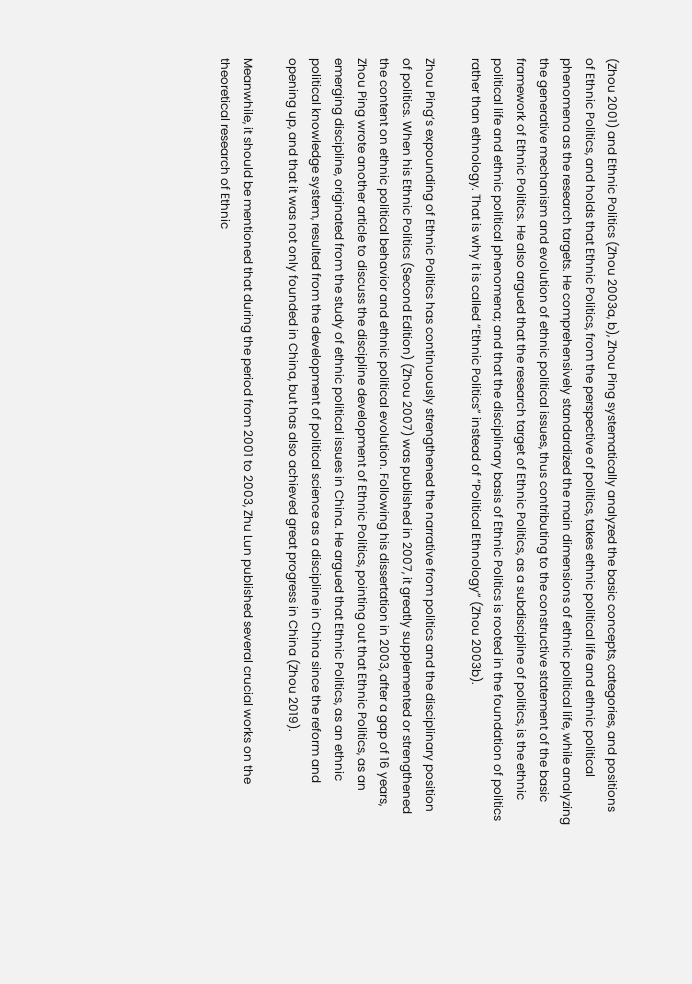(Zhou 2001) and Ethnic Politics (Zhou 2003a, b), Zhou Ping systematically analyzed the basic concepts, categories, and positions of Ethnic Politics, and holds that Ethnic Politics, from the perspective of politics, takes ethnic political life and ethnic political phenomena as the research targets. He comprehensively standardized the main dimensions of ethnic political life, while analyzing the generative mechanism and evolution of ethnic political issues, thus contributing to the constructive statement of the basic framework of Ethnic Politics. He also argued that the research target of Ethnic Politics, as a subdiscipline of politics, is the ethnic political life and ethnic political phenomena; and that the disciplinary basis of Ethnic Politics is rooted in the foundation of politics rather than ethnology. That is why it is called “Ethnic Politics” instead of “Political Ethnology” (Zhou 2003b).

Zhou Ping’s expounding of Ethnic Politics has continuously strengthened the narrative from politics and the disciplinary position of politics. When his Ethnic Politics (Second Edition) (Zhou 2007) was published in 2007, it greatly supplemented or strengthened the content on ethnic political behavior and ethnic political evolution. Following his dissertation in 2003, after a gap of 16 years, Zhou Ping wrote another article to discuss the discipline development of Ethnic Politics, pointing out that Ethnic Politics, as an emerging discipline, originated from the study of ethnic political issues in China. He argued that Ethnic Politics, as an ethnic political knowledge system, resulted from the development of political science as a discipline in China since the reform and opening up, and that it was not only founded in China, but has also achieved great progress in China (Zhou 2019).

Meanwhile, it should be mentioned that during the period from 2001 to 2003, Zhu Lun published several crucial works on the theoretical research of Ethnic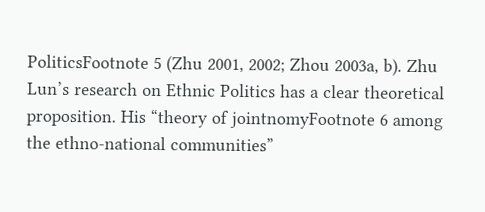PoliticsFootnote 5 (Zhu 2001, 2002; Zhou 2003a, b). Zhu Lun’s research on Ethnic Politics has a clear theoretical proposition. His “theory of jointnomyFootnote 6 among the ethno-national communities”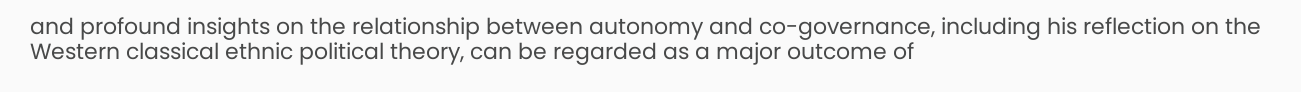and profound insights on the relationship between autonomy and co-governance, including his reflection on the Western classical ethnic political theory, can be regarded as a major outcome of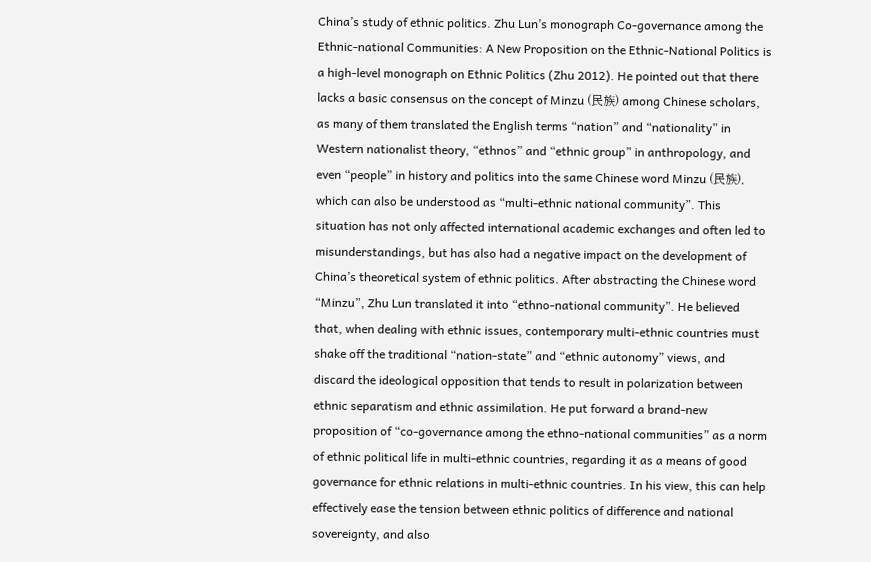China’s study of ethnic politics. Zhu Lun’s monograph Co-governance among the Ethnic-national Communities: A New Proposition on the Ethnic-National Politics is a high-level monograph on Ethnic Politics (Zhu 2012). He pointed out that there lacks a basic consensus on the concept of Minzu (民族) among Chinese scholars, as many of them translated the English terms “nation” and “nationality” in Western nationalist theory, “ethnos” and “ethnic group” in anthropology, and even “people” in history and politics into the same Chinese word Minzu (民族), which can also be understood as “multi-ethnic national community”. This situation has not only affected international academic exchanges and often led to misunderstandings, but has also had a negative impact on the development of China’s theoretical system of ethnic politics. After abstracting the Chinese word “Minzu”, Zhu Lun translated it into “ethno-national community”. He believed that, when dealing with ethnic issues, contemporary multi-ethnic countries must shake off the traditional “nation-state” and “ethnic autonomy” views, and discard the ideological opposition that tends to result in polarization between ethnic separatism and ethnic assimilation. He put forward a brand-new proposition of “co-governance among the ethno-national communities” as a norm of ethnic political life in multi-ethnic countries, regarding it as a means of good governance for ethnic relations in multi-ethnic countries. In his view, this can help effectively ease the tension between ethnic politics of difference and national sovereignty, and also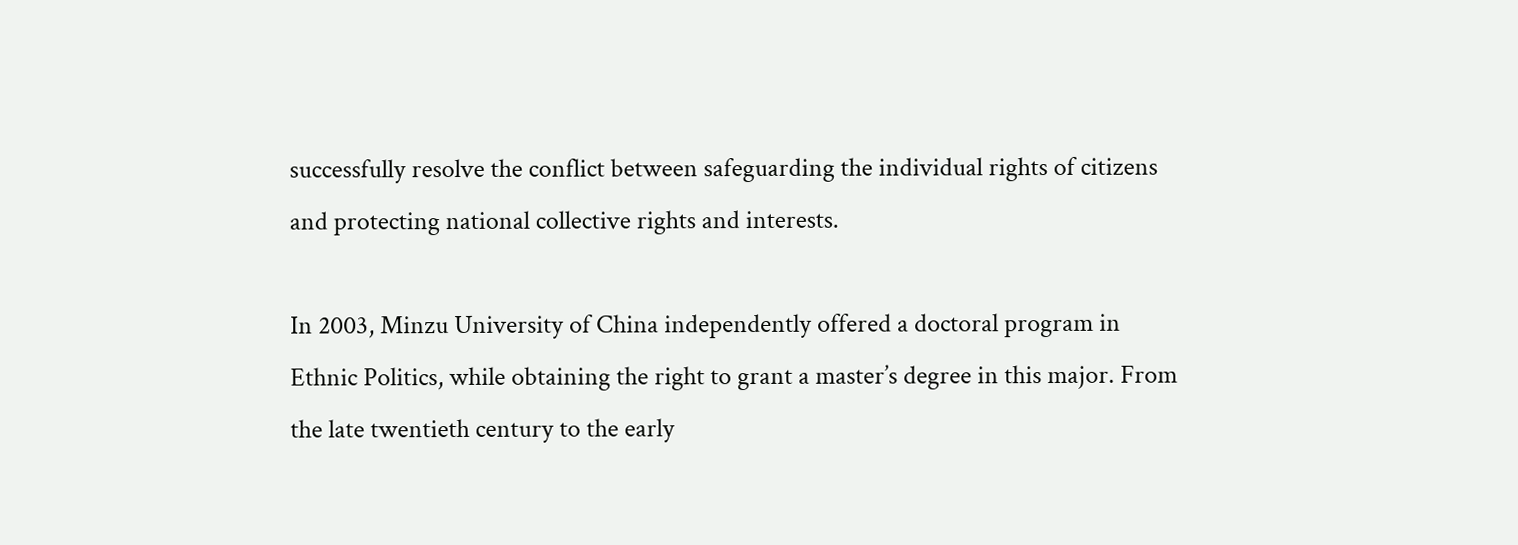successfully resolve the conflict between safeguarding the individual rights of citizens and protecting national collective rights and interests.

In 2003, Minzu University of China independently offered a doctoral program in Ethnic Politics, while obtaining the right to grant a master’s degree in this major. From the late twentieth century to the early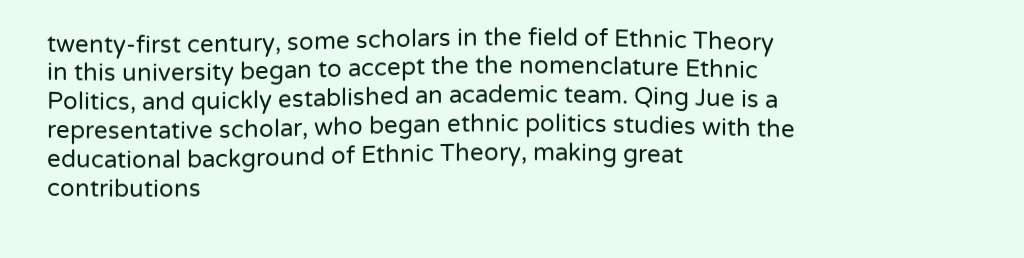twenty-first century, some scholars in the field of Ethnic Theory in this university began to accept the the nomenclature Ethnic Politics, and quickly established an academic team. Qing Jue is a representative scholar, who began ethnic politics studies with the educational background of Ethnic Theory, making great contributions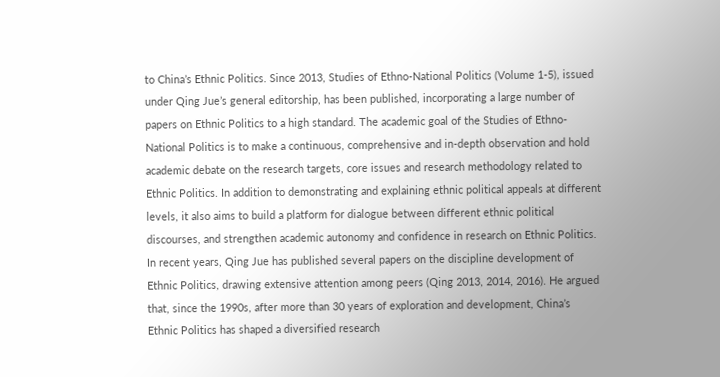to China’s Ethnic Politics. Since 2013, Studies of Ethno-National Politics (Volume 1-5), issued under Qing Jue’s general editorship, has been published, incorporating a large number of papers on Ethnic Politics to a high standard. The academic goal of the Studies of Ethno-National Politics is to make a continuous, comprehensive and in-depth observation and hold academic debate on the research targets, core issues and research methodology related to Ethnic Politics. In addition to demonstrating and explaining ethnic political appeals at different levels, it also aims to build a platform for dialogue between different ethnic political discourses, and strengthen academic autonomy and confidence in research on Ethnic Politics. In recent years, Qing Jue has published several papers on the discipline development of Ethnic Politics, drawing extensive attention among peers (Qing 2013, 2014, 2016). He argued that, since the 1990s, after more than 30 years of exploration and development, China’s Ethnic Politics has shaped a diversified research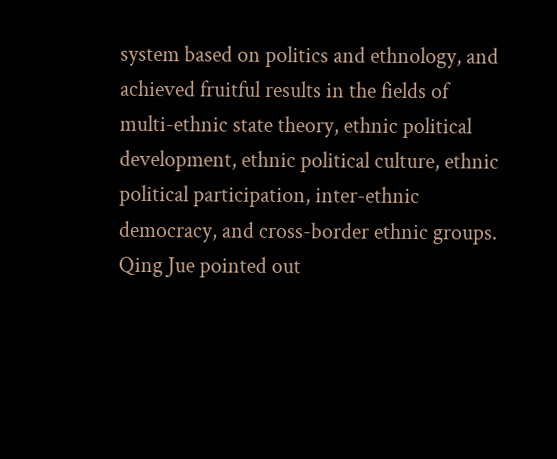system based on politics and ethnology, and achieved fruitful results in the fields of multi-ethnic state theory, ethnic political development, ethnic political culture, ethnic political participation, inter-ethnic democracy, and cross-border ethnic groups. Qing Jue pointed out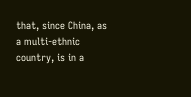that, since China, as a multi-ethnic country, is in a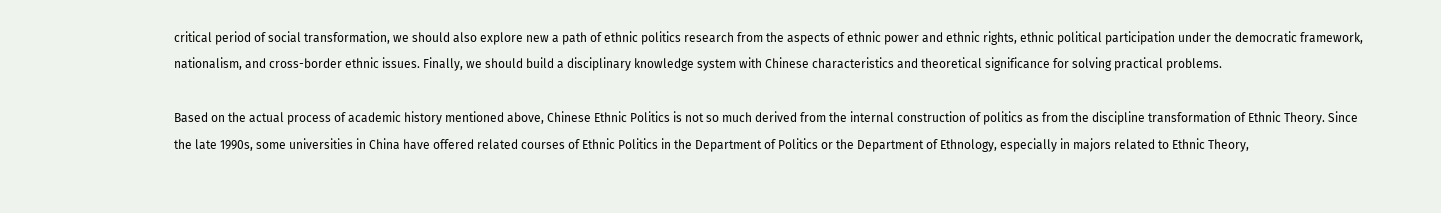critical period of social transformation, we should also explore new a path of ethnic politics research from the aspects of ethnic power and ethnic rights, ethnic political participation under the democratic framework, nationalism, and cross-border ethnic issues. Finally, we should build a disciplinary knowledge system with Chinese characteristics and theoretical significance for solving practical problems.

Based on the actual process of academic history mentioned above, Chinese Ethnic Politics is not so much derived from the internal construction of politics as from the discipline transformation of Ethnic Theory. Since the late 1990s, some universities in China have offered related courses of Ethnic Politics in the Department of Politics or the Department of Ethnology, especially in majors related to Ethnic Theory,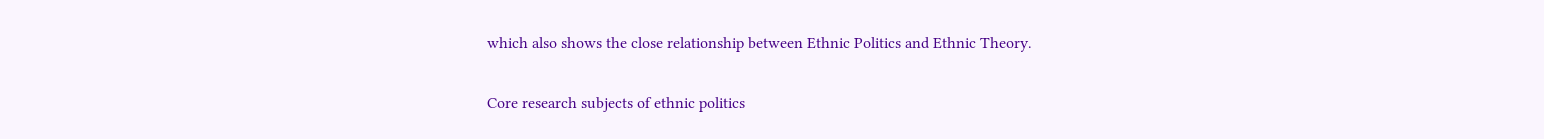which also shows the close relationship between Ethnic Politics and Ethnic Theory.

Core research subjects of ethnic politics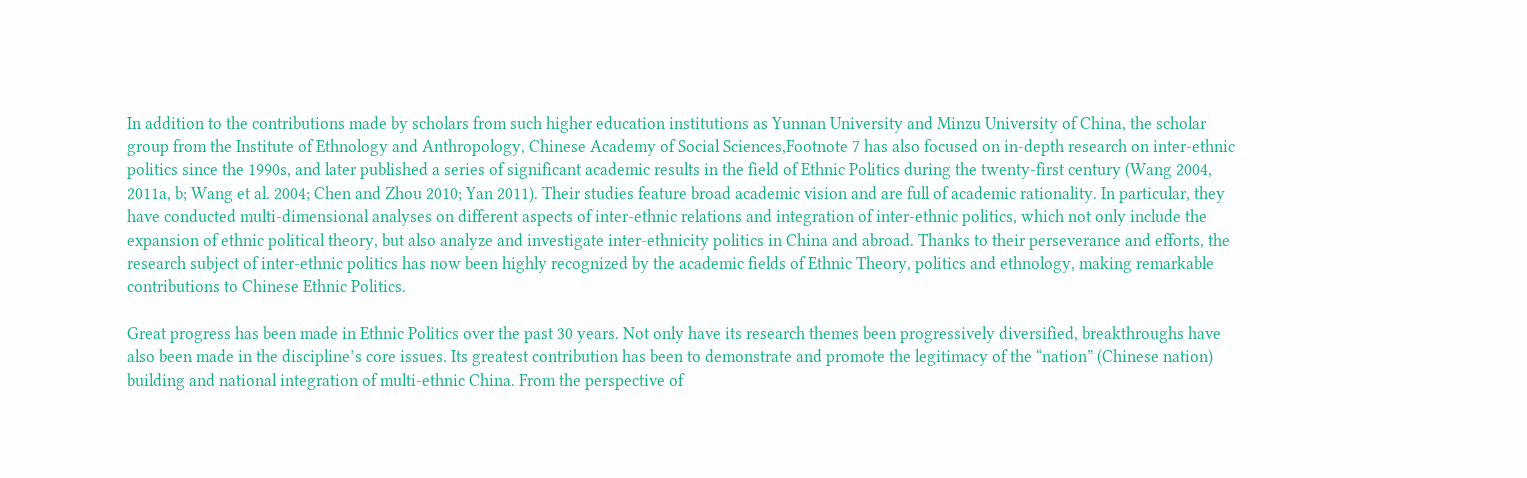In addition to the contributions made by scholars from such higher education institutions as Yunnan University and Minzu University of China, the scholar group from the Institute of Ethnology and Anthropology, Chinese Academy of Social Sciences,Footnote 7 has also focused on in-depth research on inter-ethnic politics since the 1990s, and later published a series of significant academic results in the field of Ethnic Politics during the twenty-first century (Wang 2004, 2011a, b; Wang et al. 2004; Chen and Zhou 2010; Yan 2011). Their studies feature broad academic vision and are full of academic rationality. In particular, they have conducted multi-dimensional analyses on different aspects of inter-ethnic relations and integration of inter-ethnic politics, which not only include the expansion of ethnic political theory, but also analyze and investigate inter-ethnicity politics in China and abroad. Thanks to their perseverance and efforts, the research subject of inter-ethnic politics has now been highly recognized by the academic fields of Ethnic Theory, politics and ethnology, making remarkable contributions to Chinese Ethnic Politics.

Great progress has been made in Ethnic Politics over the past 30 years. Not only have its research themes been progressively diversified, breakthroughs have also been made in the discipline’s core issues. Its greatest contribution has been to demonstrate and promote the legitimacy of the “nation” (Chinese nation) building and national integration of multi-ethnic China. From the perspective of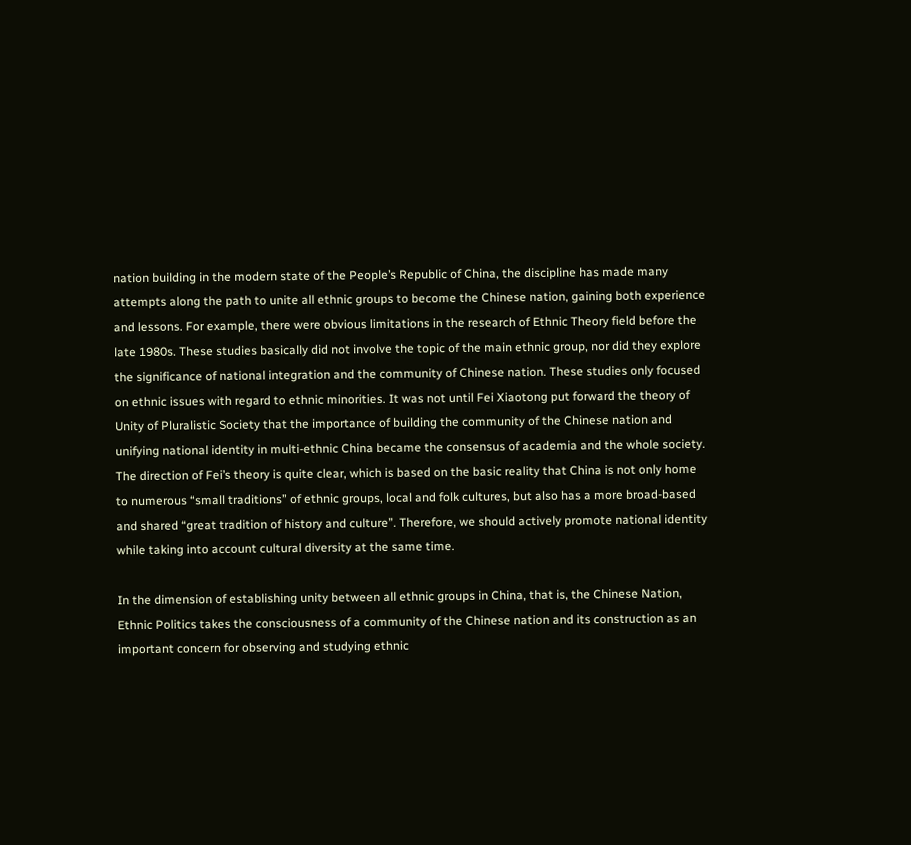nation building in the modern state of the People’s Republic of China, the discipline has made many attempts along the path to unite all ethnic groups to become the Chinese nation, gaining both experience and lessons. For example, there were obvious limitations in the research of Ethnic Theory field before the late 1980s. These studies basically did not involve the topic of the main ethnic group, nor did they explore the significance of national integration and the community of Chinese nation. These studies only focused on ethnic issues with regard to ethnic minorities. It was not until Fei Xiaotong put forward the theory of Unity of Pluralistic Society that the importance of building the community of the Chinese nation and unifying national identity in multi-ethnic China became the consensus of academia and the whole society. The direction of Fei’s theory is quite clear, which is based on the basic reality that China is not only home to numerous “small traditions” of ethnic groups, local and folk cultures, but also has a more broad-based and shared “great tradition of history and culture”. Therefore, we should actively promote national identity while taking into account cultural diversity at the same time.

In the dimension of establishing unity between all ethnic groups in China, that is, the Chinese Nation, Ethnic Politics takes the consciousness of a community of the Chinese nation and its construction as an important concern for observing and studying ethnic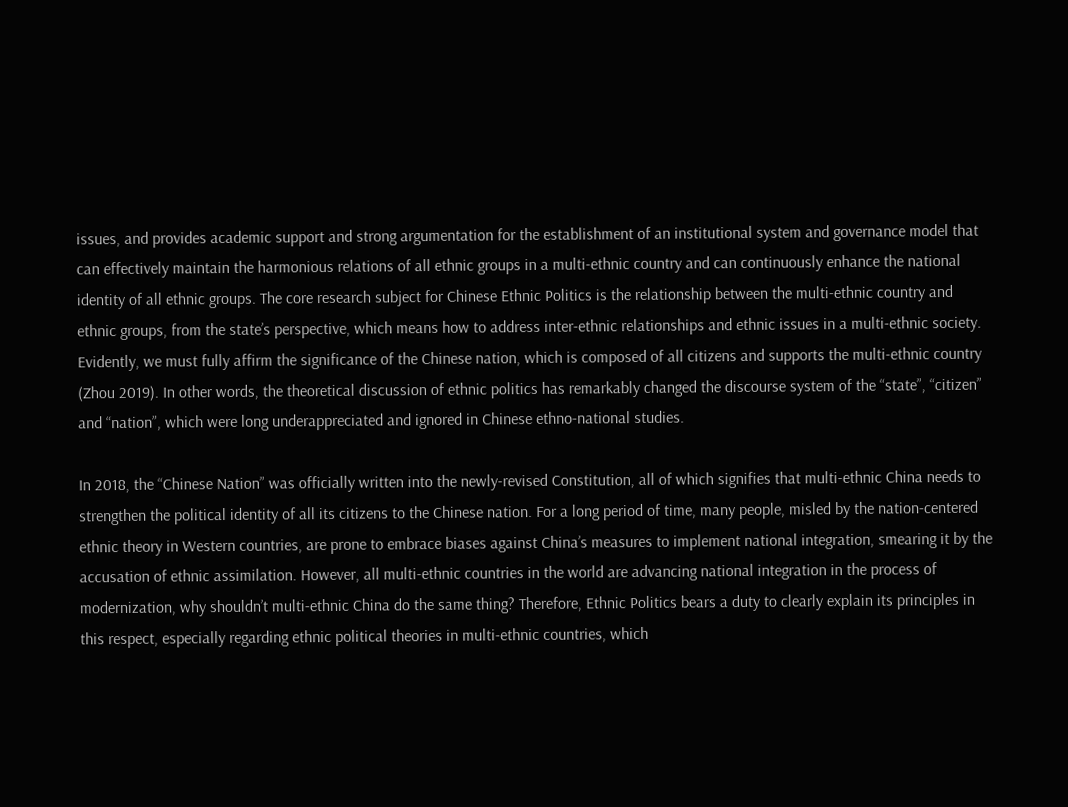issues, and provides academic support and strong argumentation for the establishment of an institutional system and governance model that can effectively maintain the harmonious relations of all ethnic groups in a multi-ethnic country and can continuously enhance the national identity of all ethnic groups. The core research subject for Chinese Ethnic Politics is the relationship between the multi-ethnic country and ethnic groups, from the state’s perspective, which means how to address inter-ethnic relationships and ethnic issues in a multi-ethnic society. Evidently, we must fully affirm the significance of the Chinese nation, which is composed of all citizens and supports the multi-ethnic country (Zhou 2019). In other words, the theoretical discussion of ethnic politics has remarkably changed the discourse system of the “state”, “citizen” and “nation”, which were long underappreciated and ignored in Chinese ethno-national studies.

In 2018, the “Chinese Nation” was officially written into the newly-revised Constitution, all of which signifies that multi-ethnic China needs to strengthen the political identity of all its citizens to the Chinese nation. For a long period of time, many people, misled by the nation-centered ethnic theory in Western countries, are prone to embrace biases against China’s measures to implement national integration, smearing it by the accusation of ethnic assimilation. However, all multi-ethnic countries in the world are advancing national integration in the process of modernization, why shouldn’t multi-ethnic China do the same thing? Therefore, Ethnic Politics bears a duty to clearly explain its principles in this respect, especially regarding ethnic political theories in multi-ethnic countries, which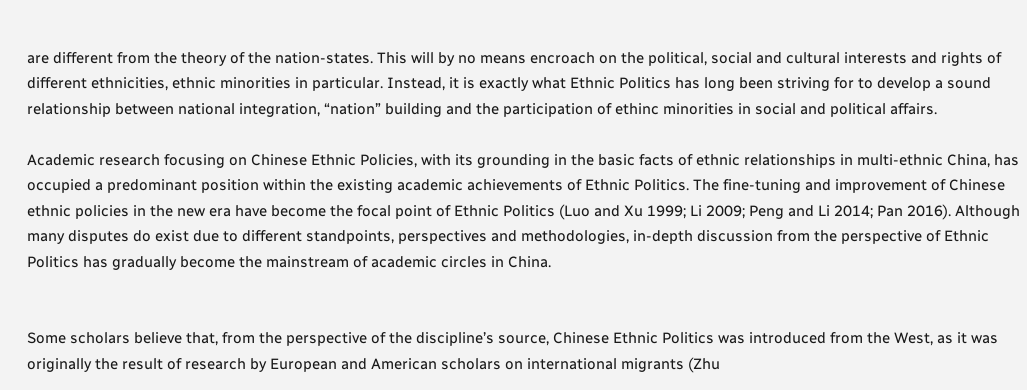are different from the theory of the nation-states. This will by no means encroach on the political, social and cultural interests and rights of different ethnicities, ethnic minorities in particular. Instead, it is exactly what Ethnic Politics has long been striving for to develop a sound relationship between national integration, “nation” building and the participation of ethinc minorities in social and political affairs.

Academic research focusing on Chinese Ethnic Policies, with its grounding in the basic facts of ethnic relationships in multi-ethnic China, has occupied a predominant position within the existing academic achievements of Ethnic Politics. The fine-tuning and improvement of Chinese ethnic policies in the new era have become the focal point of Ethnic Politics (Luo and Xu 1999; Li 2009; Peng and Li 2014; Pan 2016). Although many disputes do exist due to different standpoints, perspectives and methodologies, in-depth discussion from the perspective of Ethnic Politics has gradually become the mainstream of academic circles in China.


Some scholars believe that, from the perspective of the discipline’s source, Chinese Ethnic Politics was introduced from the West, as it was originally the result of research by European and American scholars on international migrants (Zhu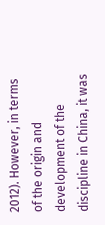2012). However, in terms of the origin and development of the discipline in China, it was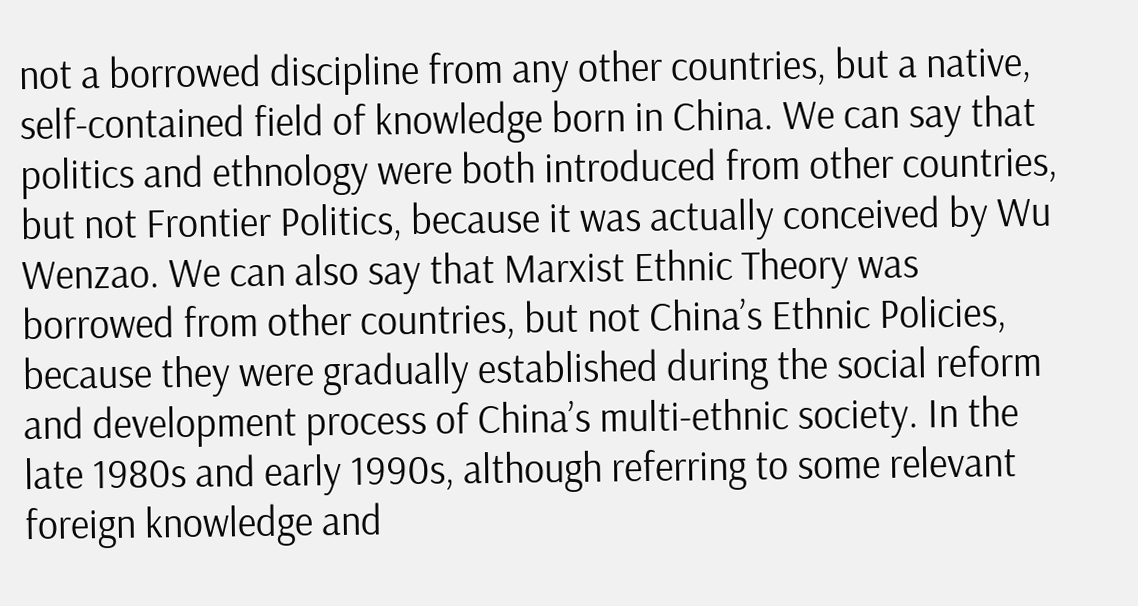not a borrowed discipline from any other countries, but a native, self-contained field of knowledge born in China. We can say that politics and ethnology were both introduced from other countries, but not Frontier Politics, because it was actually conceived by Wu Wenzao. We can also say that Marxist Ethnic Theory was borrowed from other countries, but not China’s Ethnic Policies, because they were gradually established during the social reform and development process of China’s multi-ethnic society. In the late 1980s and early 1990s, although referring to some relevant foreign knowledge and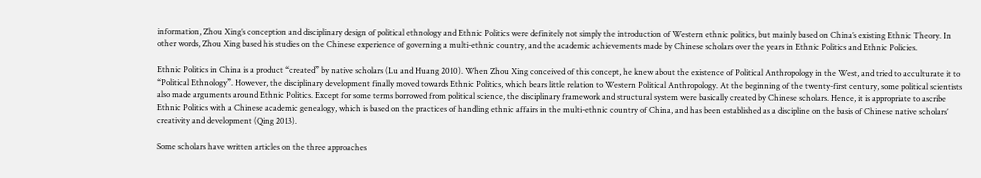information, Zhou Xing’s conception and disciplinary design of political ethnology and Ethnic Politics were definitely not simply the introduction of Western ethnic politics, but mainly based on China’s existing Ethnic Theory. In other words, Zhou Xing based his studies on the Chinese experience of governing a multi-ethnic country, and the academic achievements made by Chinese scholars over the years in Ethnic Politics and Ethnic Policies.

Ethnic Politics in China is a product “created” by native scholars (Lu and Huang 2010). When Zhou Xing conceived of this concept, he knew about the existence of Political Anthropology in the West, and tried to acculturate it to “Political Ethnology”. However, the disciplinary development finally moved towards Ethnic Politics, which bears little relation to Western Political Anthropology. At the beginning of the twenty-first century, some political scientists also made arguments around Ethnic Politics. Except for some terms borrowed from political science, the disciplinary framework and structural system were basically created by Chinese scholars. Hence, it is appropriate to ascribe Ethnic Politics with a Chinese academic genealogy, which is based on the practices of handling ethnic affairs in the multi-ethnic country of China, and has been established as a discipline on the basis of Chinese native scholars’ creativity and development (Qing 2013).

Some scholars have written articles on the three approaches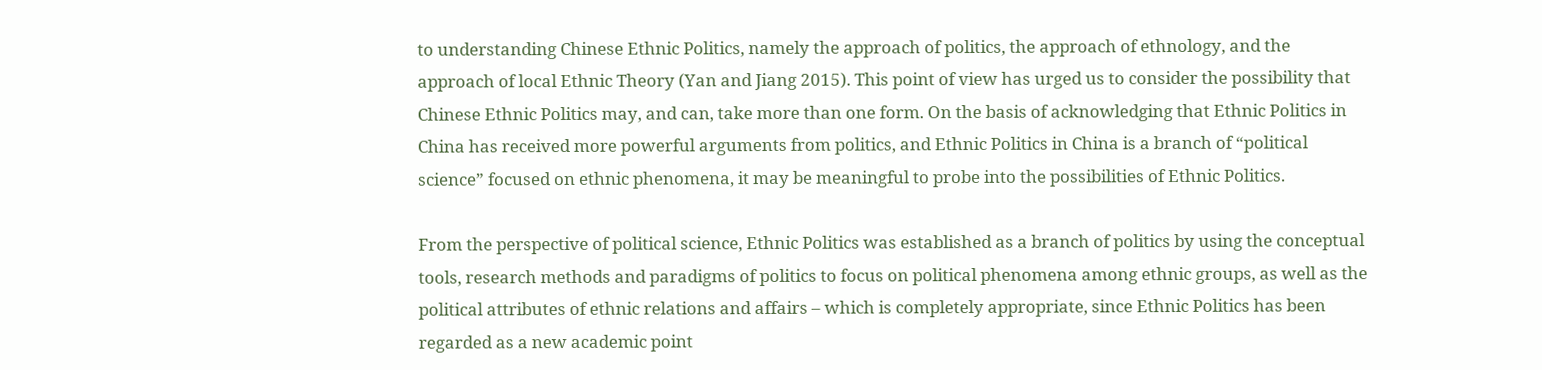to understanding Chinese Ethnic Politics, namely the approach of politics, the approach of ethnology, and the approach of local Ethnic Theory (Yan and Jiang 2015). This point of view has urged us to consider the possibility that Chinese Ethnic Politics may, and can, take more than one form. On the basis of acknowledging that Ethnic Politics in China has received more powerful arguments from politics, and Ethnic Politics in China is a branch of “political science” focused on ethnic phenomena, it may be meaningful to probe into the possibilities of Ethnic Politics.

From the perspective of political science, Ethnic Politics was established as a branch of politics by using the conceptual tools, research methods and paradigms of politics to focus on political phenomena among ethnic groups, as well as the political attributes of ethnic relations and affairs – which is completely appropriate, since Ethnic Politics has been regarded as a new academic point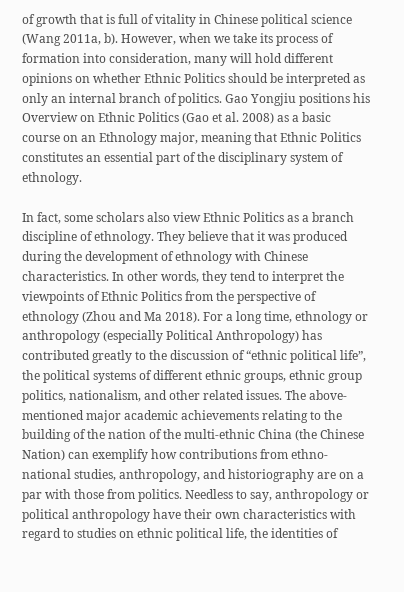of growth that is full of vitality in Chinese political science (Wang 2011a, b). However, when we take its process of formation into consideration, many will hold different opinions on whether Ethnic Politics should be interpreted as only an internal branch of politics. Gao Yongjiu positions his Overview on Ethnic Politics (Gao et al. 2008) as a basic course on an Ethnology major, meaning that Ethnic Politics constitutes an essential part of the disciplinary system of ethnology.

In fact, some scholars also view Ethnic Politics as a branch discipline of ethnology. They believe that it was produced during the development of ethnology with Chinese characteristics. In other words, they tend to interpret the viewpoints of Ethnic Politics from the perspective of ethnology (Zhou and Ma 2018). For a long time, ethnology or anthropology (especially Political Anthropology) has contributed greatly to the discussion of “ethnic political life”, the political systems of different ethnic groups, ethnic group politics, nationalism, and other related issues. The above-mentioned major academic achievements relating to the building of the nation of the multi-ethnic China (the Chinese Nation) can exemplify how contributions from ethno-national studies, anthropology, and historiography are on a par with those from politics. Needless to say, anthropology or political anthropology have their own characteristics with regard to studies on ethnic political life, the identities of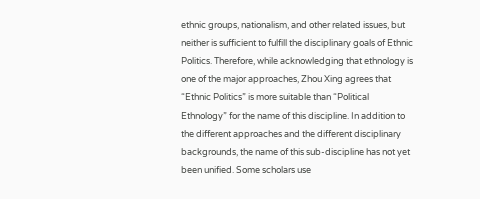ethnic groups, nationalism, and other related issues, but neither is sufficient to fulfill the disciplinary goals of Ethnic Politics. Therefore, while acknowledging that ethnology is one of the major approaches, Zhou Xing agrees that “Ethnic Politics” is more suitable than “Political Ethnology” for the name of this discipline. In addition to the different approaches and the different disciplinary backgrounds, the name of this sub-discipline has not yet been unified. Some scholars use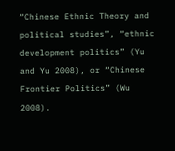“Chinese Ethnic Theory and political studies”, “ethnic development politics” (Yu and Yu 2008), or “Chinese Frontier Politics” (Wu 2008).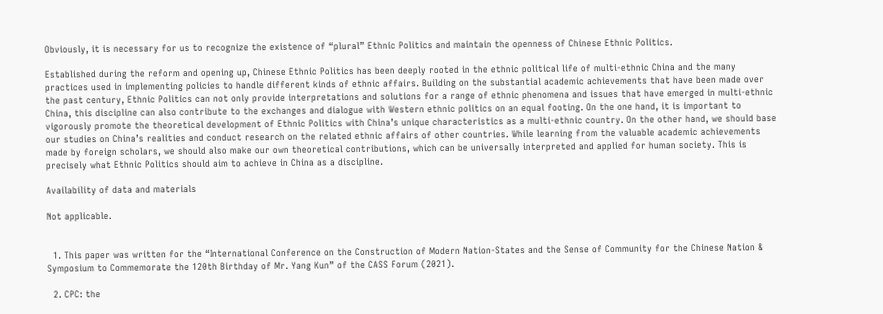Obviously, it is necessary for us to recognize the existence of “plural” Ethnic Politics and maintain the openness of Chinese Ethnic Politics.

Established during the reform and opening up, Chinese Ethnic Politics has been deeply rooted in the ethnic political life of multi-ethnic China and the many practices used in implementing policies to handle different kinds of ethnic affairs. Building on the substantial academic achievements that have been made over the past century, Ethnic Politics can not only provide interpretations and solutions for a range of ethnic phenomena and issues that have emerged in multi-ethnic China, this discipline can also contribute to the exchanges and dialogue with Western ethnic politics on an equal footing. On the one hand, it is important to vigorously promote the theoretical development of Ethnic Politics with China’s unique characteristics as a multi-ethnic country. On the other hand, we should base our studies on China’s realities and conduct research on the related ethnic affairs of other countries. While learning from the valuable academic achievements made by foreign scholars, we should also make our own theoretical contributions, which can be universally interpreted and applied for human society. This is precisely what Ethnic Politics should aim to achieve in China as a discipline.

Availability of data and materials

Not applicable.


  1. This paper was written for the “International Conference on the Construction of Modern Nation-States and the Sense of Community for the Chinese Nation & Symposium to Commemorate the 120th Birthday of Mr. Yang Kun” of the CASS Forum (2021).

  2. CPC: the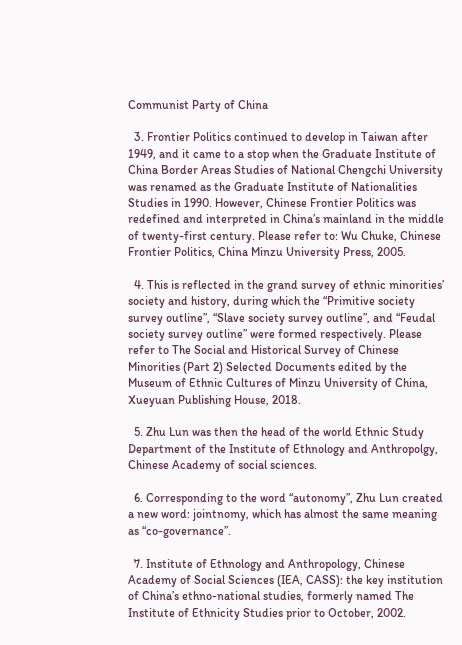Communist Party of China

  3. Frontier Politics continued to develop in Taiwan after 1949, and it came to a stop when the Graduate Institute of China Border Areas Studies of National Chengchi University was renamed as the Graduate Institute of Nationalities Studies in 1990. However, Chinese Frontier Politics was redefined and interpreted in China’s mainland in the middle of twenty-first century. Please refer to: Wu Chuke, Chinese Frontier Politics, China Minzu University Press, 2005.

  4. This is reflected in the grand survey of ethnic minorities’ society and history, during which the “Primitive society survey outline”, “Slave society survey outline”, and “Feudal society survey outline” were formed respectively. Please refer to The Social and Historical Survey of Chinese Minorities (Part 2) Selected Documents edited by the Museum of Ethnic Cultures of Minzu University of China, Xueyuan Publishing House, 2018.

  5. Zhu Lun was then the head of the world Ethnic Study Department of the Institute of Ethnology and Anthropolgy, Chinese Academy of social sciences.

  6. Corresponding to the word “autonomy”, Zhu Lun created a new word: jointnomy, which has almost the same meaning as “co-governance”.

  7. Institute of Ethnology and Anthropology, Chinese Academy of Social Sciences (IEA, CASS): the key institution of China’s ethno-national studies, formerly named The Institute of Ethnicity Studies prior to October, 2002.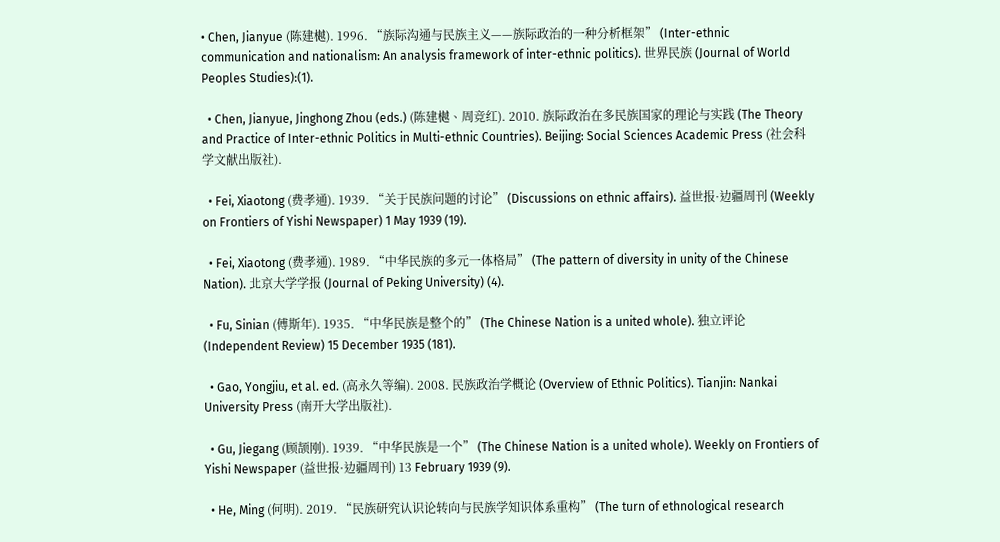• Chen, Jianyue (陈建樾). 1996. “族际沟通与民族主义——族际政治的一种分析框架” (Inter-ethnic communication and nationalism: An analysis framework of inter-ethnic politics). 世界民族 (Journal of World Peoples Studies):(1).

  • Chen, Jianyue, Jinghong Zhou (eds.) (陈建樾、周竞红). 2010. 族际政治在多民族国家的理论与实践 (The Theory and Practice of Inter-ethnic Politics in Multi-ethnic Countries). Beijing: Social Sciences Academic Press (社会科学文献出版社).

  • Fei, Xiaotong (费孝通). 1939. “关于民族问题的讨论” (Discussions on ethnic affairs). 益世报·边疆周刊 (Weekly on Frontiers of Yishi Newspaper) 1 May 1939 (19).

  • Fei, Xiaotong (费孝通). 1989. “中华民族的多元一体格局” (The pattern of diversity in unity of the Chinese Nation). 北京大学学报 (Journal of Peking University) (4).

  • Fu, Sinian (傅斯年). 1935. “中华民族是整个的” (The Chinese Nation is a united whole). 独立评论 (Independent Review) 15 December 1935 (181).

  • Gao, Yongjiu, et al. ed. (高永久等编). 2008. 民族政治学概论 (Overview of Ethnic Politics). Tianjin: Nankai University Press (南开大学出版社).

  • Gu, Jiegang (顾颉刚). 1939. “中华民族是一个” (The Chinese Nation is a united whole). Weekly on Frontiers of Yishi Newspaper (益世报·边疆周刊) 13 February 1939 (9).

  • He, Ming (何明). 2019. “民族研究认识论转向与民族学知识体系重构” (The turn of ethnological research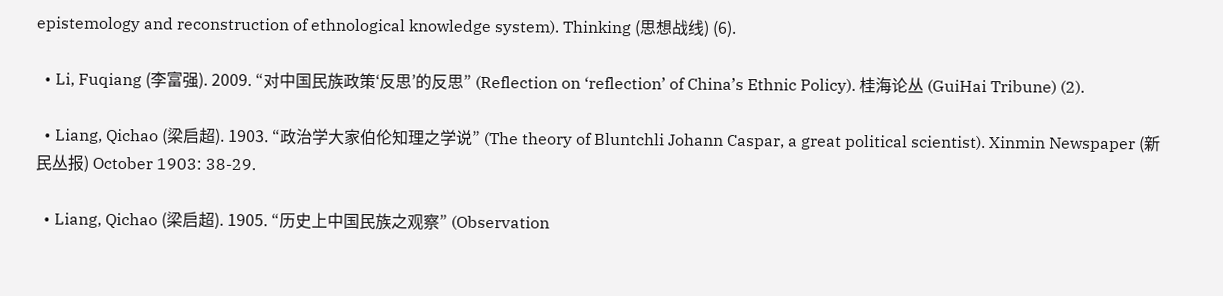epistemology and reconstruction of ethnological knowledge system). Thinking (思想战线) (6).

  • Li, Fuqiang (李富强). 2009. “对中国民族政策‘反思’的反思” (Reflection on ‘reflection’ of China’s Ethnic Policy). 桂海论丛 (GuiHai Tribune) (2).

  • Liang, Qichao (梁启超). 1903. “政治学大家伯伦知理之学说” (The theory of Bluntchli Johann Caspar, a great political scientist). Xinmin Newspaper (新民丛报) October 1903: 38-29.

  • Liang, Qichao (梁启超). 1905. “历史上中国民族之观察” (Observation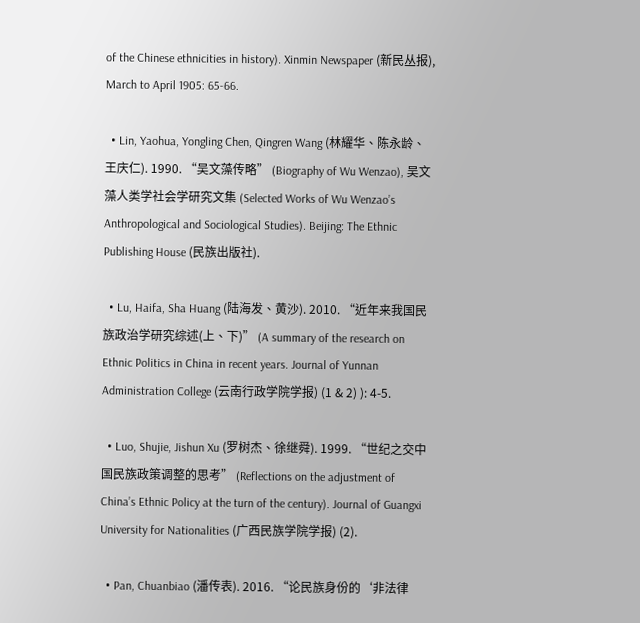of the Chinese ethnicities in history). Xinmin Newspaper (新民丛报), March to April 1905: 65-66.

  • Lin, Yaohua, Yongling Chen, Qingren Wang (林耀华、陈永龄、王庆仁). 1990. “吴文藻传略” (Biography of Wu Wenzao), 吴文藻人类学社会学研究文集 (Selected Works of Wu Wenzao’s Anthropological and Sociological Studies). Beijing: The Ethnic Publishing House (民族出版社).

  • Lu, Haifa, Sha Huang (陆海发、黄沙). 2010. “近年来我国民族政治学研究综述(上、下)” (A summary of the research on Ethnic Politics in China in recent years. Journal of Yunnan Administration College (云南行政学院学报) (1 & 2) ): 4-5.

  • Luo, Shujie, Jishun Xu (罗树杰、徐继舜). 1999. “世纪之交中国民族政策调整的思考” (Reflections on the adjustment of China’s Ethnic Policy at the turn of the century). Journal of Guangxi University for Nationalities (广西民族学院学报) (2).

  • Pan, Chuanbiao (潘传表). 2016. “论民族身份的‘非法律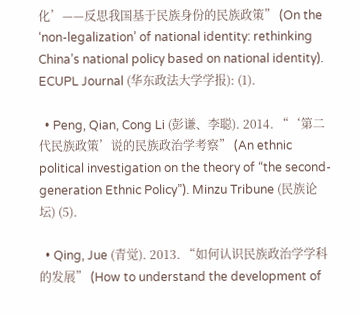化’——反思我国基于民族身份的民族政策” (On the ‘non-legalization’ of national identity: rethinking China’s national policy based on national identity). ECUPL Journal (华东政法大学学报): (1).

  • Peng, Qian, Cong Li (彭谦、李聪). 2014. “‘第二代民族政策’说的民族政治学考察” (An ethnic political investigation on the theory of “the second-generation Ethnic Policy”). Minzu Tribune (民族论坛) (5).

  • Qing, Jue (青觉). 2013. “如何认识民族政治学学科的发展” (How to understand the development of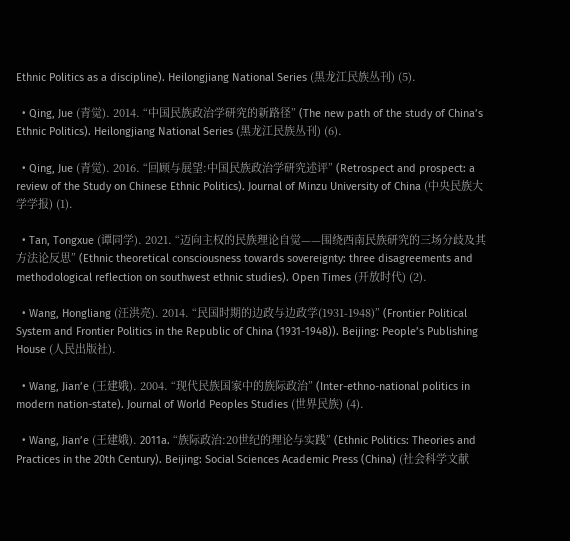Ethnic Politics as a discipline). Heilongjiang National Series (黑龙江民族丛刊) (5).

  • Qing, Jue (青觉). 2014. “中国民族政治学研究的新路径” (The new path of the study of China’s Ethnic Politics). Heilongjiang National Series (黑龙江民族丛刊) (6).

  • Qing, Jue (青觉). 2016. “回顾与展望:中国民族政治学研究述评” (Retrospect and prospect: a review of the Study on Chinese Ethnic Politics). Journal of Minzu University of China (中央民族大学学报) (1).

  • Tan, Tongxue (谭同学). 2021. “迈向主权的民族理论自觉——围绕西南民族研究的三场分歧及其方法论反思” (Ethnic theoretical consciousness towards sovereignty: three disagreements and methodological reflection on southwest ethnic studies). Open Times (开放时代) (2).

  • Wang, Hongliang (汪洪亮). 2014. “民国时期的边政与边政学(1931-1948)” (Frontier Political System and Frontier Politics in the Republic of China (1931-1948)). Beijing: People’s Publishing House (人民出版社).

  • Wang, Jian’e (王建娥). 2004. “现代民族国家中的族际政治” (Inter-ethno-national politics in modern nation-state). Journal of World Peoples Studies (世界民族) (4).

  • Wang, Jian’e (王建娥). 2011a. “族际政治:20世纪的理论与实践” (Ethnic Politics: Theories and Practices in the 20th Century). Beijing: Social Sciences Academic Press (China) (社会科学文献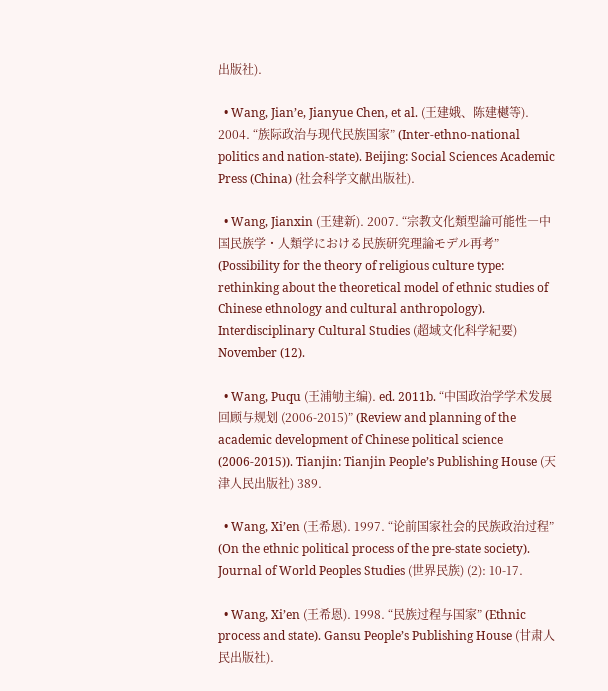出版社).

  • Wang, Jian’e, Jianyue Chen, et al. (王建娥、陈建樾等). 2004. “族际政治与现代民族国家” (Inter-ethno-national politics and nation-state). Beijing: Social Sciences Academic Press (China) (社会科学文献出版社).

  • Wang, Jianxin (王建新). 2007. “宗教文化類型論可能性―中国民族学・人類学における民族研究理論モデル再考” (Possibility for the theory of religious culture type: rethinking about the theoretical model of ethnic studies of Chinese ethnology and cultural anthropology). Interdisciplinary Cultural Studies (超域文化科学紀要) November (12).

  • Wang, Puqu (王浦劬主编). ed. 2011b. “中国政治学学术发展回顾与规划 (2006-2015)” (Review and planning of the academic development of Chinese political science (2006-2015)). Tianjin: Tianjin People’s Publishing House (天津人民出版社) 389.

  • Wang, Xi’en (王希恩). 1997. “论前国家社会的民族政治过程” (On the ethnic political process of the pre-state society). Journal of World Peoples Studies (世界民族) (2): 10-17.

  • Wang, Xi’en (王希恩). 1998. “民族过程与国家” (Ethnic process and state). Gansu People’s Publishing House (甘肃人民出版社).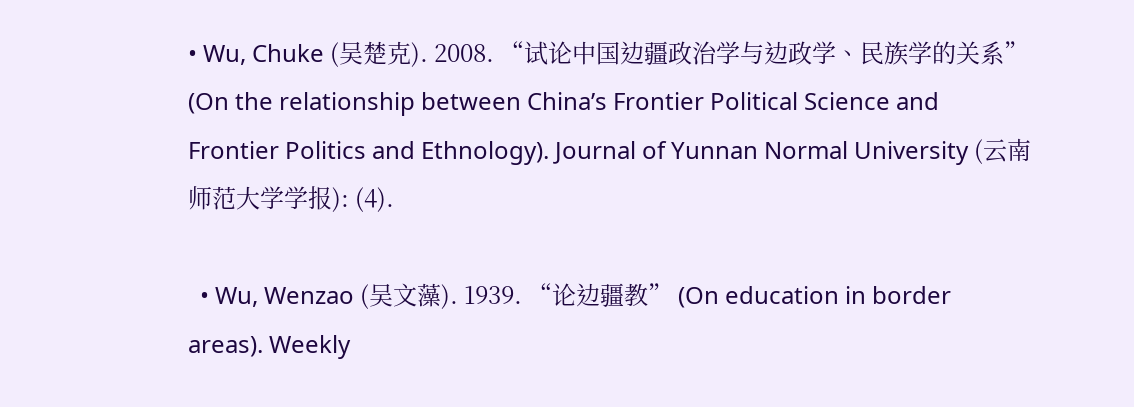• Wu, Chuke (吴楚克). 2008. “试论中国边疆政治学与边政学、民族学的关系” (On the relationship between China’s Frontier Political Science and Frontier Politics and Ethnology). Journal of Yunnan Normal University (云南师范大学学报): (4).

  • Wu, Wenzao (吴文藻). 1939. “论边疆教” (On education in border areas). Weekly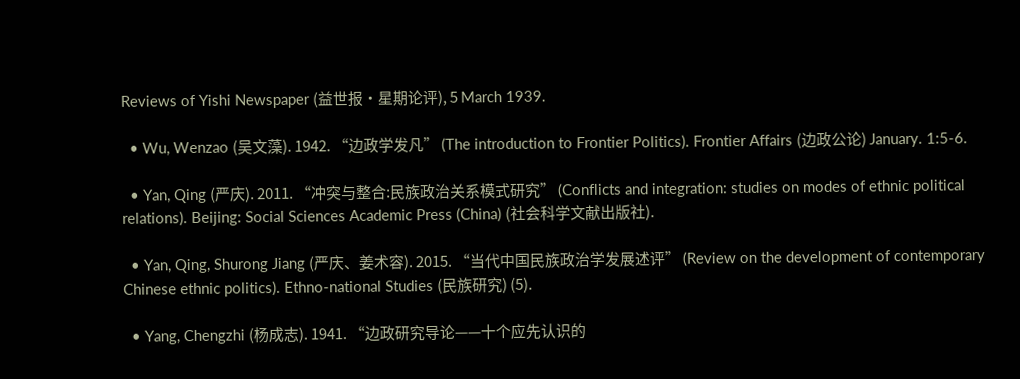Reviews of Yishi Newspaper (益世报·星期论评), 5 March 1939.

  • Wu, Wenzao (吴文藻). 1942. “边政学发凡” (The introduction to Frontier Politics). Frontier Affairs (边政公论) January. 1:5-6.

  • Yan, Qing (严庆). 2011. “冲突与整合:民族政治关系模式研究” (Conflicts and integration: studies on modes of ethnic political relations). Beijing: Social Sciences Academic Press (China) (社会科学文献出版社).

  • Yan, Qing, Shurong Jiang (严庆、姜术容). 2015. “当代中国民族政治学发展述评” (Review on the development of contemporary Chinese ethnic politics). Ethno-national Studies (民族研究) (5).

  • Yang, Chengzhi (杨成志). 1941. “边政研究导论——十个应先认识的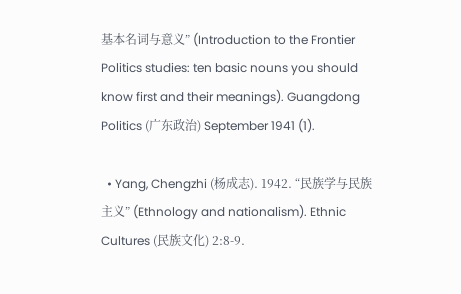基本名词与意义” (Introduction to the Frontier Politics studies: ten basic nouns you should know first and their meanings). Guangdong Politics (广东政治) September 1941 (1).

  • Yang, Chengzhi (杨成志). 1942. “民族学与民族主义” (Ethnology and nationalism). Ethnic Cultures (民族文化) 2:8-9.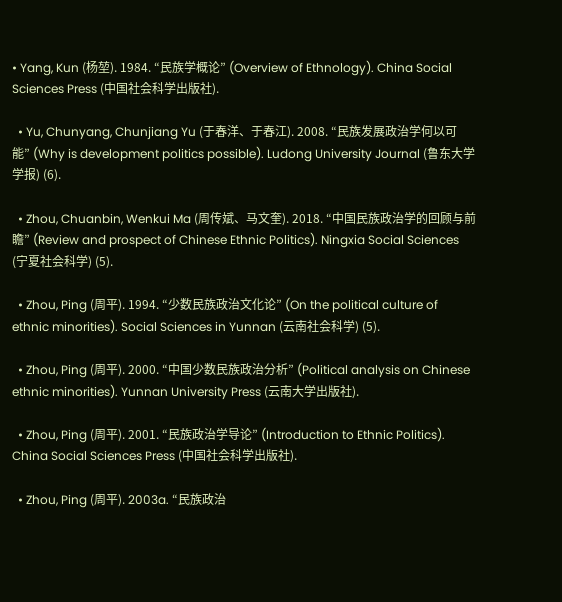• Yang, Kun (杨堃). 1984. “民族学概论” (Overview of Ethnology). China Social Sciences Press (中国社会科学出版社).

  • Yu, Chunyang, Chunjiang Yu (于春洋、于春江). 2008. “民族发展政治学何以可能” (Why is development politics possible). Ludong University Journal (鲁东大学学报) (6).

  • Zhou, Chuanbin, Wenkui Ma (周传斌、马文奎). 2018. “中国民族政治学的回顾与前瞻” (Review and prospect of Chinese Ethnic Politics). Ningxia Social Sciences (宁夏社会科学) (5).

  • Zhou, Ping (周平). 1994. “少数民族政治文化论” (On the political culture of ethnic minorities). Social Sciences in Yunnan (云南社会科学) (5).

  • Zhou, Ping (周平). 2000. “中国少数民族政治分析” (Political analysis on Chinese ethnic minorities). Yunnan University Press (云南大学出版社).

  • Zhou, Ping (周平). 2001. “民族政治学导论” (Introduction to Ethnic Politics). China Social Sciences Press (中国社会科学出版社).

  • Zhou, Ping (周平). 2003a. “民族政治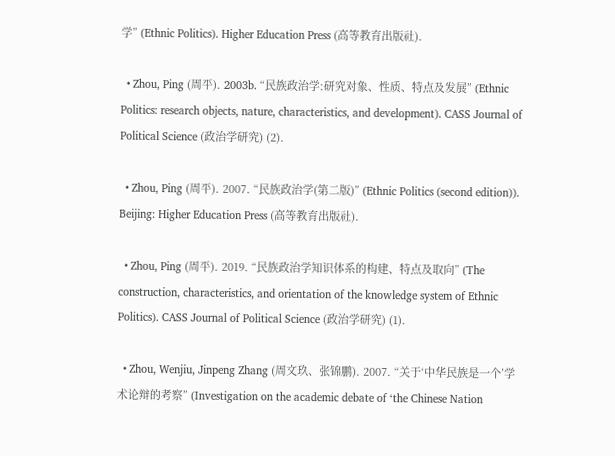学” (Ethnic Politics). Higher Education Press (高等教育出版社).

  • Zhou, Ping (周平). 2003b. “民族政治学:研究对象、性质、特点及发展” (Ethnic Politics: research objects, nature, characteristics, and development). CASS Journal of Political Science (政治学研究) (2).

  • Zhou, Ping (周平). 2007. “民族政治学(第二版)” (Ethnic Politics (second edition)). Beijing: Higher Education Press (高等教育出版社).

  • Zhou, Ping (周平). 2019. “民族政治学知识体系的构建、特点及取向” (The construction, characteristics, and orientation of the knowledge system of Ethnic Politics). CASS Journal of Political Science (政治学研究) (1).

  • Zhou, Wenjiu, Jinpeng Zhang (周文玖、张锦鹏). 2007. “关于‘中华民族是一个’学术论辩的考察” (Investigation on the academic debate of ‘the Chinese Nation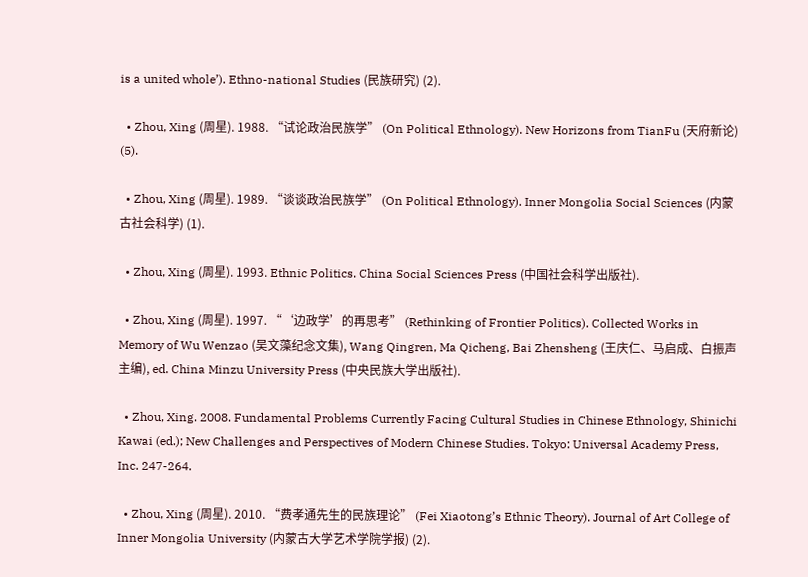is a united whole’). Ethno-national Studies (民族研究) (2).

  • Zhou, Xing (周星). 1988. “试论政治民族学” (On Political Ethnology). New Horizons from TianFu (天府新论) (5).

  • Zhou, Xing (周星). 1989. “谈谈政治民族学” (On Political Ethnology). Inner Mongolia Social Sciences (内蒙古社会科学) (1).

  • Zhou, Xing (周星). 1993. Ethnic Politics. China Social Sciences Press (中国社会科学出版社).

  • Zhou, Xing (周星). 1997. “‘边政学’的再思考” (Rethinking of Frontier Politics). Collected Works in Memory of Wu Wenzao (吴文藻纪念文集), Wang Qingren, Ma Qicheng, Bai Zhensheng (王庆仁、马启成、白振声主编), ed. China Minzu University Press (中央民族大学出版社).

  • Zhou, Xing. 2008. Fundamental Problems Currently Facing Cultural Studies in Chinese Ethnology, Shinichi Kawai (ed.); New Challenges and Perspectives of Modern Chinese Studies. Tokyo: Universal Academy Press, Inc. 247-264.

  • Zhou, Xing (周星). 2010. “费孝通先生的民族理论” (Fei Xiaotong’s Ethnic Theory). Journal of Art College of Inner Mongolia University (内蒙古大学艺术学院学报) (2).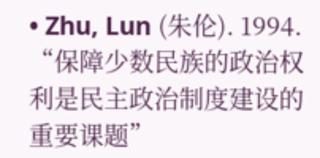• Zhu, Lun (朱伦). 1994. “保障少数民族的政治权利是民主政治制度建设的重要课题”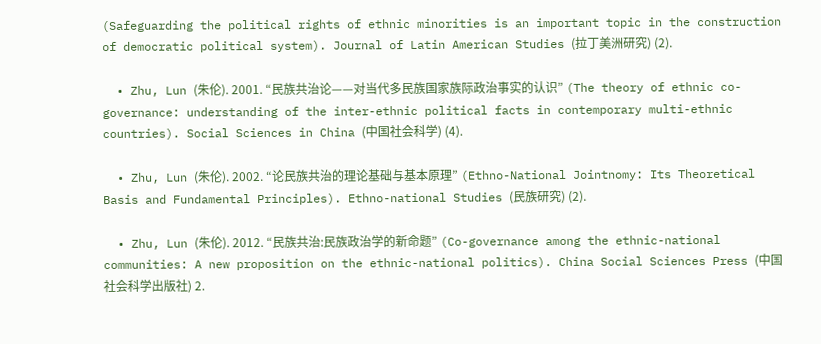(Safeguarding the political rights of ethnic minorities is an important topic in the construction of democratic political system). Journal of Latin American Studies (拉丁美洲研究) (2).

  • Zhu, Lun (朱伦). 2001. “民族共治论——对当代多民族国家族际政治事实的认识” (The theory of ethnic co-governance: understanding of the inter-ethnic political facts in contemporary multi-ethnic countries). Social Sciences in China (中国社会科学) (4).

  • Zhu, Lun (朱伦). 2002. “论民族共治的理论基础与基本原理” (Ethno-National Jointnomy: Its Theoretical Basis and Fundamental Principles). Ethno-national Studies (民族研究) (2).

  • Zhu, Lun (朱伦). 2012. “民族共治:民族政治学的新命题” (Co-governance among the ethnic-national communities: A new proposition on the ethnic-national politics). China Social Sciences Press (中国社会科学出版社) 2.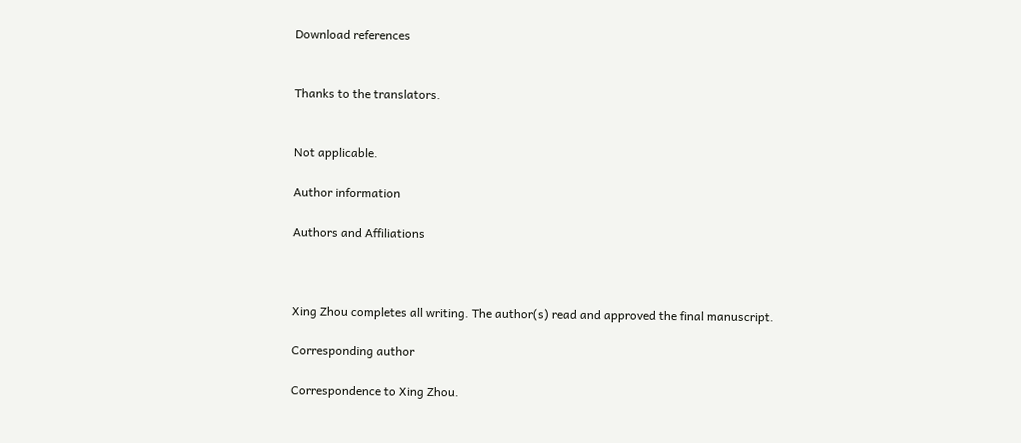Download references


Thanks to the translators.


Not applicable.

Author information

Authors and Affiliations



Xing Zhou completes all writing. The author(s) read and approved the final manuscript.

Corresponding author

Correspondence to Xing Zhou.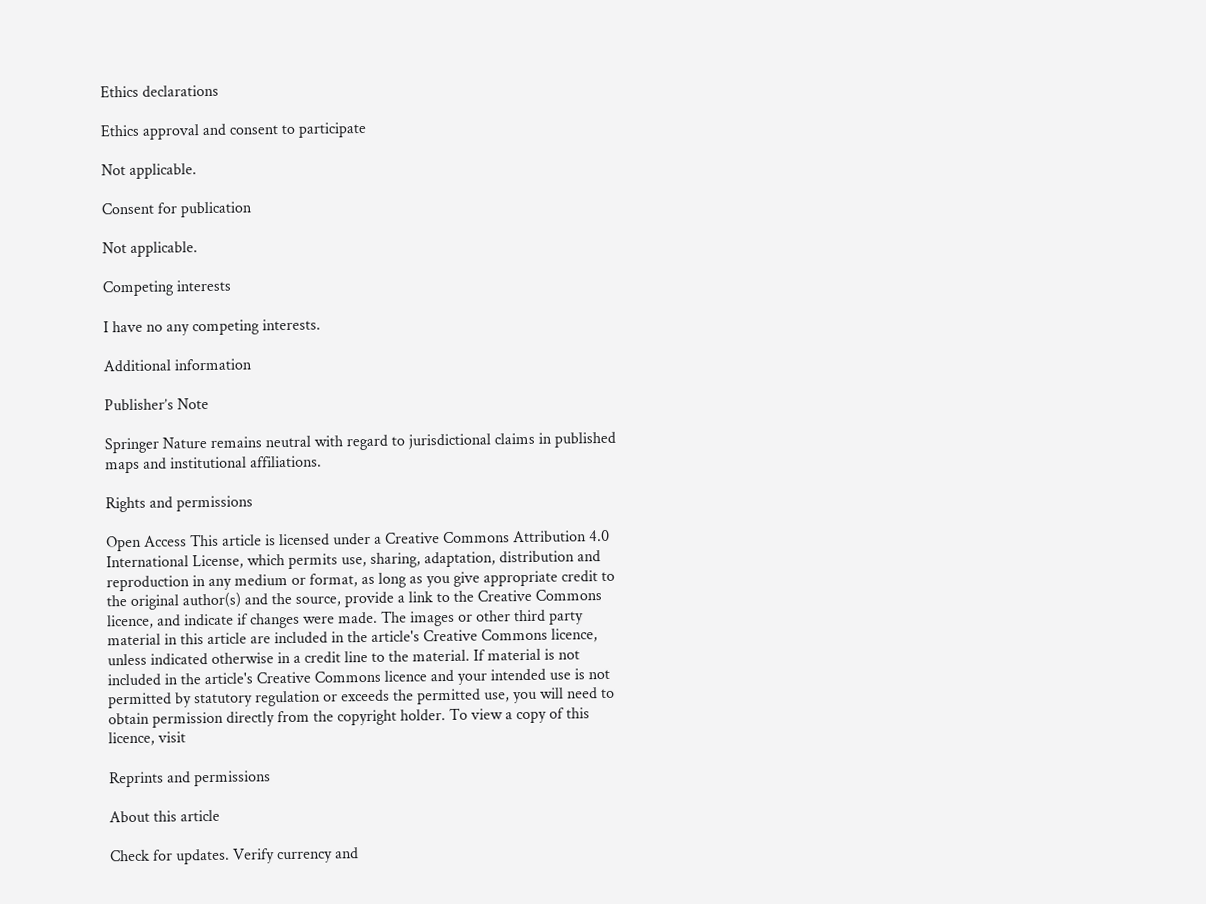Ethics declarations

Ethics approval and consent to participate

Not applicable.

Consent for publication

Not applicable.

Competing interests

I have no any competing interests.

Additional information

Publisher’s Note

Springer Nature remains neutral with regard to jurisdictional claims in published maps and institutional affiliations.

Rights and permissions

Open Access This article is licensed under a Creative Commons Attribution 4.0 International License, which permits use, sharing, adaptation, distribution and reproduction in any medium or format, as long as you give appropriate credit to the original author(s) and the source, provide a link to the Creative Commons licence, and indicate if changes were made. The images or other third party material in this article are included in the article's Creative Commons licence, unless indicated otherwise in a credit line to the material. If material is not included in the article's Creative Commons licence and your intended use is not permitted by statutory regulation or exceeds the permitted use, you will need to obtain permission directly from the copyright holder. To view a copy of this licence, visit

Reprints and permissions

About this article

Check for updates. Verify currency and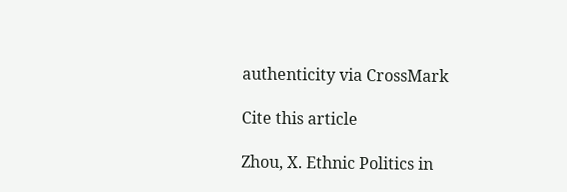authenticity via CrossMark

Cite this article

Zhou, X. Ethnic Politics in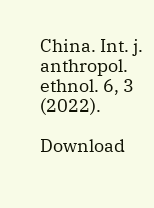China. Int. j. anthropol. ethnol. 6, 3 (2022).

Download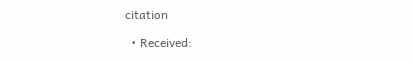citation

  • Received: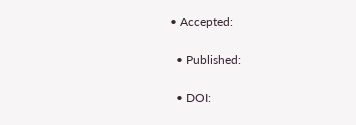• Accepted:

  • Published:

  • DOI: